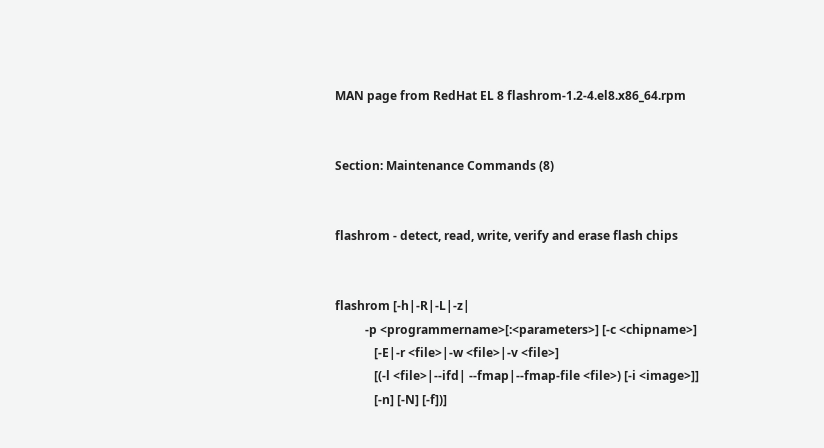MAN page from RedHat EL 8 flashrom-1.2-4.el8.x86_64.rpm


Section: Maintenance Commands (8)


flashrom - detect, read, write, verify and erase flash chips


flashrom [-h|-R|-L|-z|
          -p <programmername>[:<parameters>] [-c <chipname>]
             [-E|-r <file>|-w <file>|-v <file>]
             [(-l <file>|--ifd| --fmap|--fmap-file <file>) [-i <image>]]
             [-n] [-N] [-f])]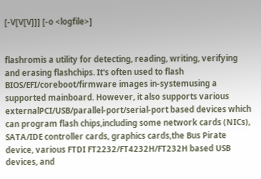[-V[V[V]]] [-o <logfile>]


flashromis a utility for detecting, reading, writing, verifying and erasing flashchips. It's often used to flash BIOS/EFI/coreboot/firmware images in-systemusing a supported mainboard. However, it also supports various externalPCI/USB/parallel-port/serial-port based devices which can program flash chips,including some network cards (NICs), SATA/IDE controller cards, graphics cards,the Bus Pirate device, various FTDI FT2232/FT4232H/FT232H based USB devices, and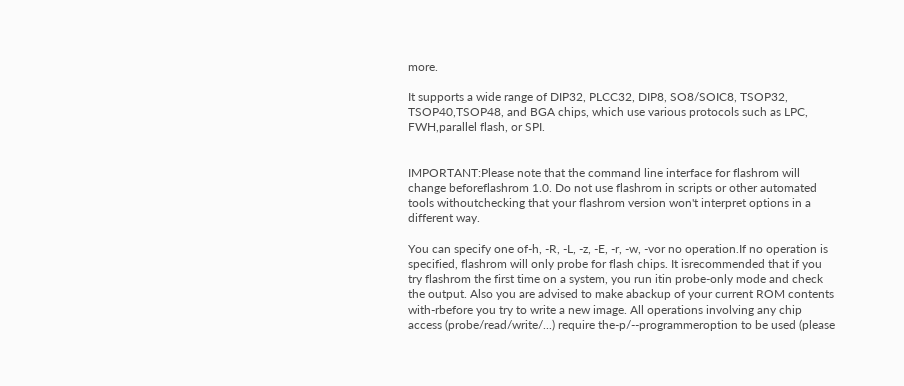more.

It supports a wide range of DIP32, PLCC32, DIP8, SO8/SOIC8, TSOP32, TSOP40,TSOP48, and BGA chips, which use various protocols such as LPC, FWH,parallel flash, or SPI.


IMPORTANT:Please note that the command line interface for flashrom will change beforeflashrom 1.0. Do not use flashrom in scripts or other automated tools withoutchecking that your flashrom version won't interpret options in a different way.

You can specify one of-h, -R, -L, -z, -E, -r, -w, -vor no operation.If no operation is specified, flashrom will only probe for flash chips. It isrecommended that if you try flashrom the first time on a system, you run itin probe-only mode and check the output. Also you are advised to make abackup of your current ROM contents with-rbefore you try to write a new image. All operations involving any chip access (probe/read/write/...) require the-p/--programmeroption to be used (please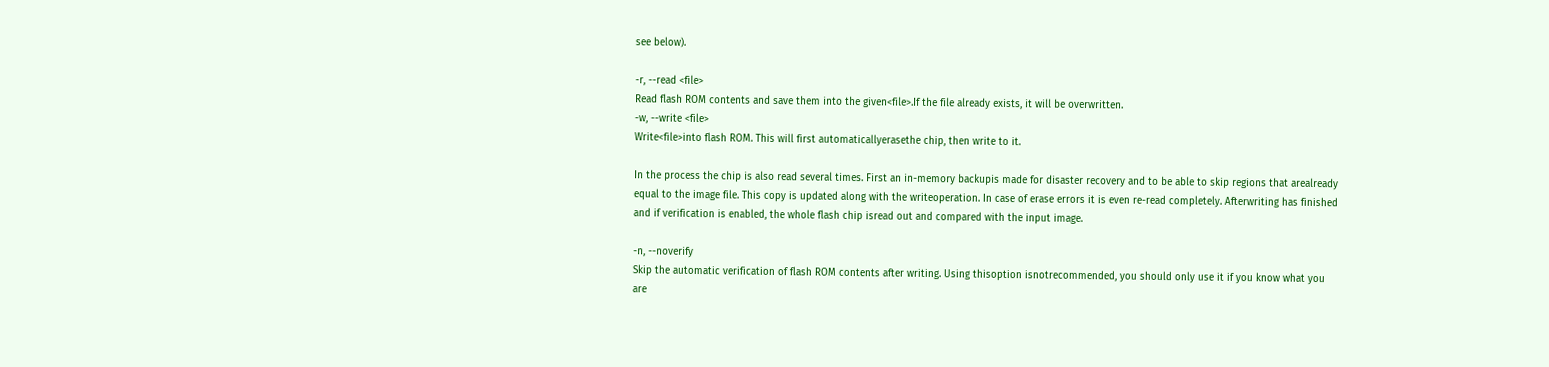see below).

-r, --read <file>
Read flash ROM contents and save them into the given<file>.If the file already exists, it will be overwritten.
-w, --write <file>
Write<file>into flash ROM. This will first automaticallyerasethe chip, then write to it.

In the process the chip is also read several times. First an in-memory backupis made for disaster recovery and to be able to skip regions that arealready equal to the image file. This copy is updated along with the writeoperation. In case of erase errors it is even re-read completely. Afterwriting has finished and if verification is enabled, the whole flash chip isread out and compared with the input image.

-n, --noverify
Skip the automatic verification of flash ROM contents after writing. Using thisoption isnotrecommended, you should only use it if you know what you are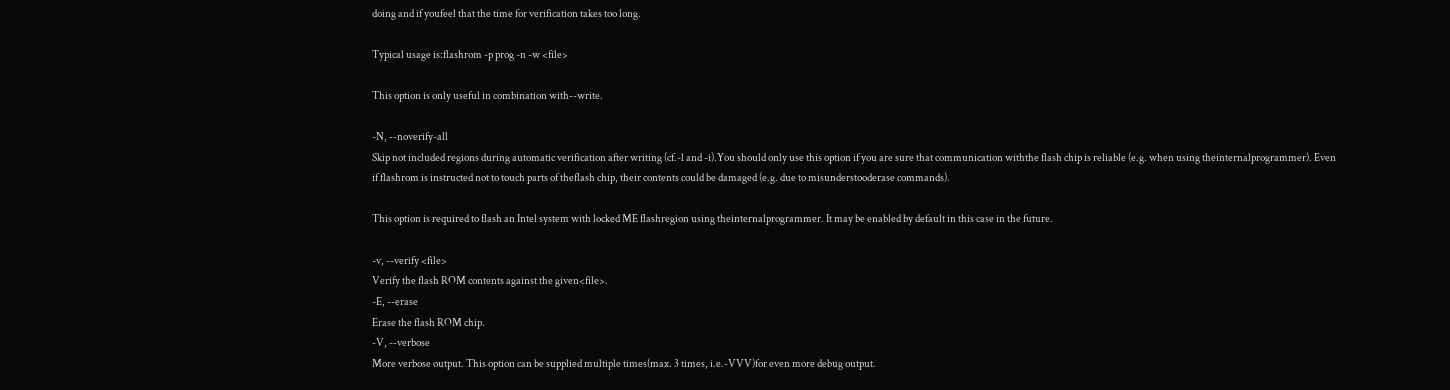doing and if youfeel that the time for verification takes too long.

Typical usage is:flashrom -p prog -n -w <file>

This option is only useful in combination with--write.

-N, --noverify-all
Skip not included regions during automatic verification after writing (cf.-l and -i).You should only use this option if you are sure that communication withthe flash chip is reliable (e.g. when using theinternalprogrammer). Even if flashrom is instructed not to touch parts of theflash chip, their contents could be damaged (e.g. due to misunderstooderase commands).

This option is required to flash an Intel system with locked ME flashregion using theinternalprogrammer. It may be enabled by default in this case in the future.

-v, --verify <file>
Verify the flash ROM contents against the given<file>.
-E, --erase
Erase the flash ROM chip.
-V, --verbose
More verbose output. This option can be supplied multiple times(max. 3 times, i.e.-VVV)for even more debug output.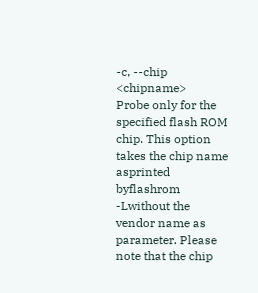-c, --chip <chipname>
Probe only for the specified flash ROM chip. This option takes the chip name asprinted byflashrom -Lwithout the vendor name as parameter. Please note that the chip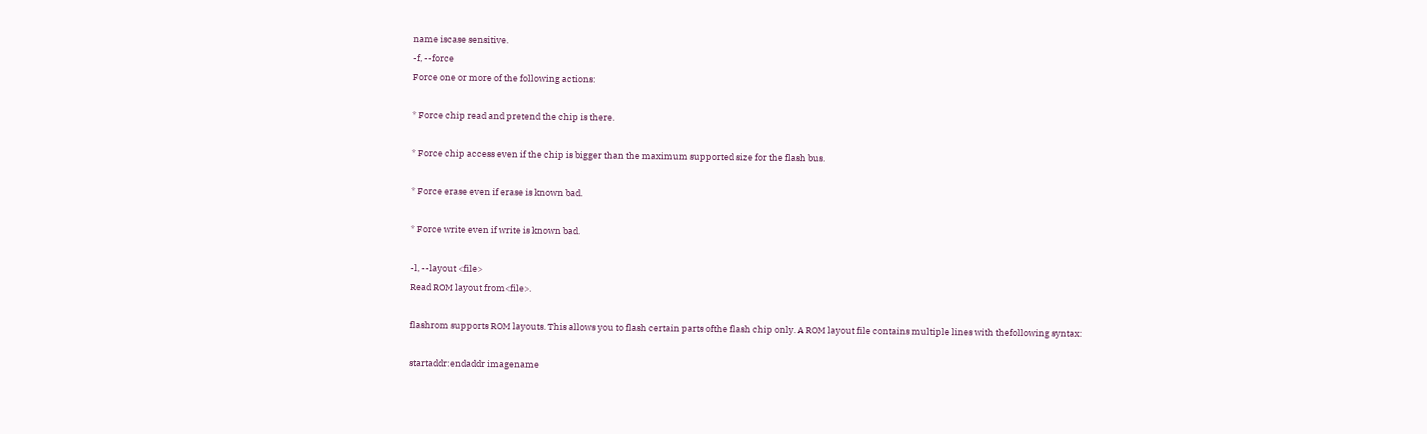name iscase sensitive.
-f, --force
Force one or more of the following actions:

* Force chip read and pretend the chip is there.

* Force chip access even if the chip is bigger than the maximum supported size for the flash bus.

* Force erase even if erase is known bad.

* Force write even if write is known bad.

-l, --layout <file>
Read ROM layout from<file>.

flashrom supports ROM layouts. This allows you to flash certain parts ofthe flash chip only. A ROM layout file contains multiple lines with thefollowing syntax:

startaddr:endaddr imagename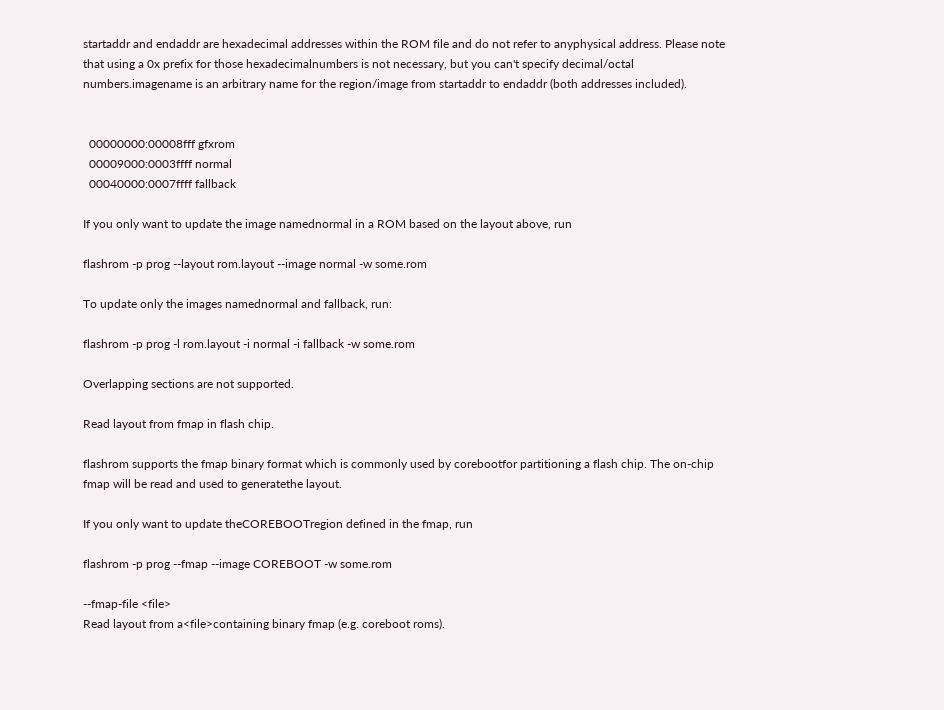startaddr and endaddr are hexadecimal addresses within the ROM file and do not refer to anyphysical address. Please note that using a 0x prefix for those hexadecimalnumbers is not necessary, but you can't specify decimal/octal numbers.imagename is an arbitrary name for the region/image from startaddr to endaddr (both addresses included).


  00000000:00008fff gfxrom
  00009000:0003ffff normal
  00040000:0007ffff fallback

If you only want to update the image namednormal in a ROM based on the layout above, run

flashrom -p prog --layout rom.layout --image normal -w some.rom

To update only the images namednormal and fallback, run:

flashrom -p prog -l rom.layout -i normal -i fallback -w some.rom

Overlapping sections are not supported.

Read layout from fmap in flash chip.

flashrom supports the fmap binary format which is commonly used by corebootfor partitioning a flash chip. The on-chip fmap will be read and used to generatethe layout.

If you only want to update theCOREBOOTregion defined in the fmap, run

flashrom -p prog --fmap --image COREBOOT -w some.rom

--fmap-file <file>
Read layout from a<file>containing binary fmap (e.g. coreboot roms).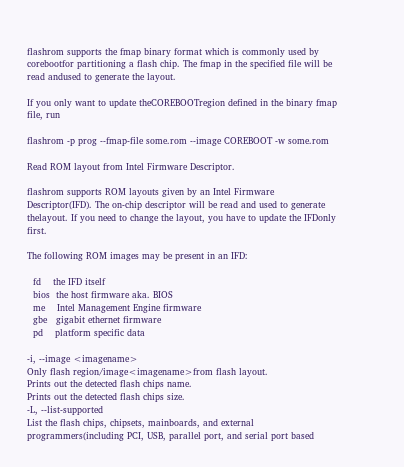flashrom supports the fmap binary format which is commonly used by corebootfor partitioning a flash chip. The fmap in the specified file will be read andused to generate the layout.

If you only want to update theCOREBOOTregion defined in the binary fmap file, run

flashrom -p prog --fmap-file some.rom --image COREBOOT -w some.rom

Read ROM layout from Intel Firmware Descriptor.

flashrom supports ROM layouts given by an Intel Firmware Descriptor(IFD). The on-chip descriptor will be read and used to generate thelayout. If you need to change the layout, you have to update the IFDonly first.

The following ROM images may be present in an IFD:

  fd    the IFD itself
  bios  the host firmware aka. BIOS
  me    Intel Management Engine firmware
  gbe   gigabit ethernet firmware
  pd    platform specific data

-i, --image <imagename>
Only flash region/image<imagename>from flash layout.
Prints out the detected flash chips name.
Prints out the detected flash chips size.
-L, --list-supported
List the flash chips, chipsets, mainboards, and external programmers(including PCI, USB, parallel port, and serial port based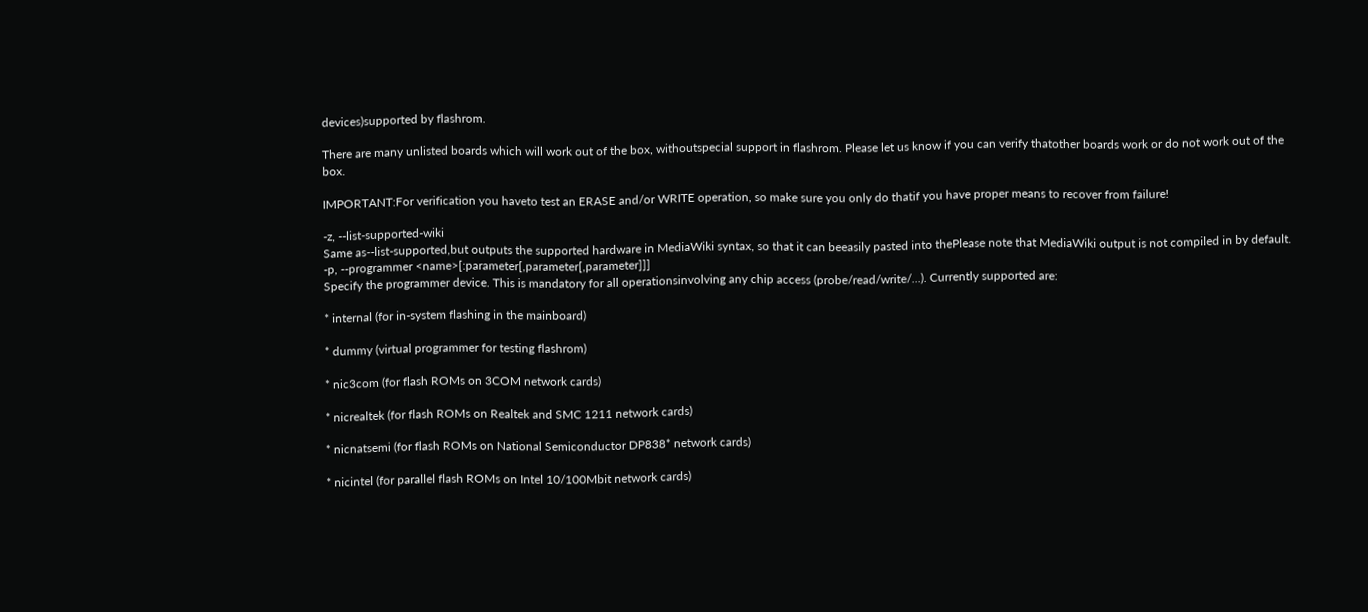devices)supported by flashrom.

There are many unlisted boards which will work out of the box, withoutspecial support in flashrom. Please let us know if you can verify thatother boards work or do not work out of the box.

IMPORTANT:For verification you haveto test an ERASE and/or WRITE operation, so make sure you only do thatif you have proper means to recover from failure!

-z, --list-supported-wiki
Same as--list-supported,but outputs the supported hardware in MediaWiki syntax, so that it can beeasily pasted into thePlease note that MediaWiki output is not compiled in by default.
-p, --programmer <name>[:parameter[,parameter[,parameter]]]
Specify the programmer device. This is mandatory for all operationsinvolving any chip access (probe/read/write/...). Currently supported are:

* internal (for in-system flashing in the mainboard)

* dummy (virtual programmer for testing flashrom)

* nic3com (for flash ROMs on 3COM network cards)

* nicrealtek (for flash ROMs on Realtek and SMC 1211 network cards)

* nicnatsemi (for flash ROMs on National Semiconductor DP838* network cards)

* nicintel (for parallel flash ROMs on Intel 10/100Mbit network cards)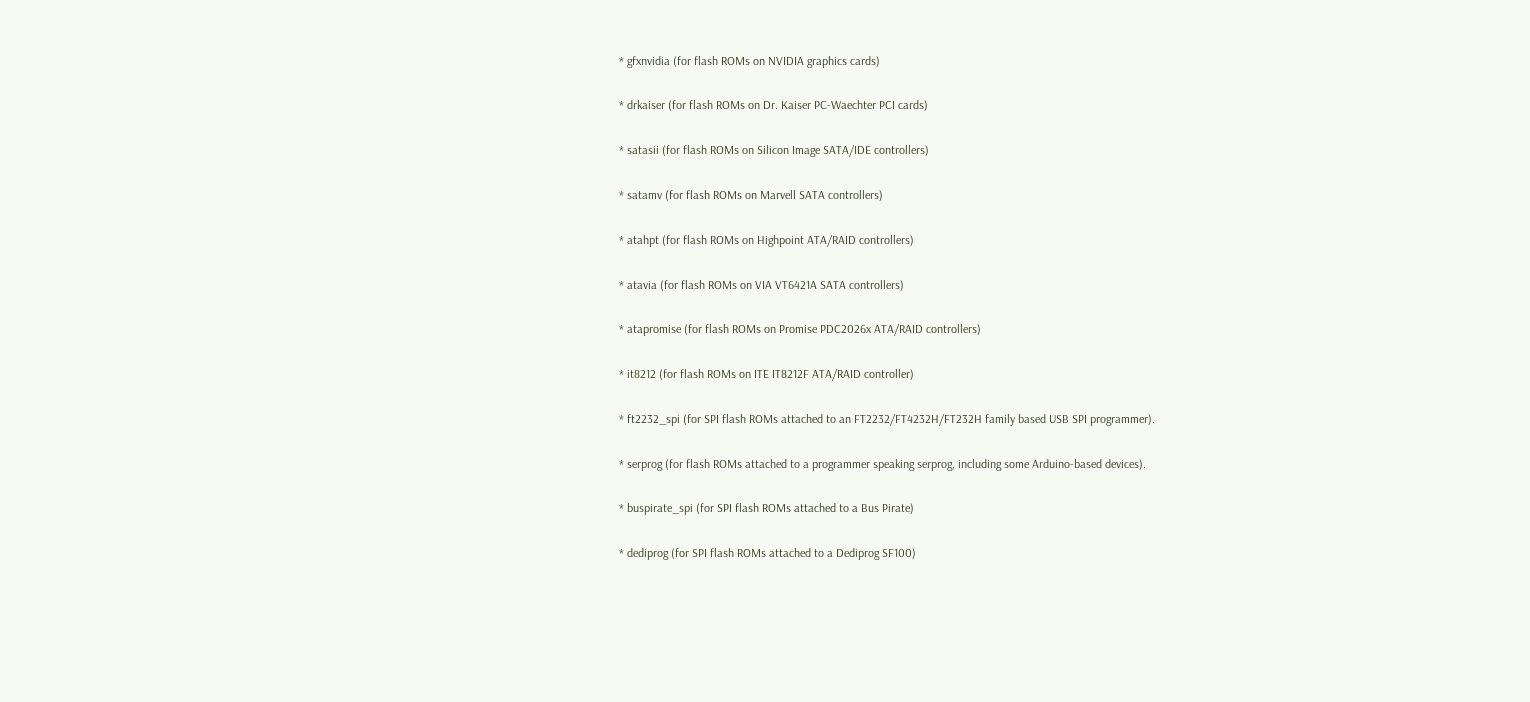* gfxnvidia (for flash ROMs on NVIDIA graphics cards)

* drkaiser (for flash ROMs on Dr. Kaiser PC-Waechter PCI cards)

* satasii (for flash ROMs on Silicon Image SATA/IDE controllers)

* satamv (for flash ROMs on Marvell SATA controllers)

* atahpt (for flash ROMs on Highpoint ATA/RAID controllers)

* atavia (for flash ROMs on VIA VT6421A SATA controllers)

* atapromise (for flash ROMs on Promise PDC2026x ATA/RAID controllers)

* it8212 (for flash ROMs on ITE IT8212F ATA/RAID controller)

* ft2232_spi (for SPI flash ROMs attached to an FT2232/FT4232H/FT232H family based USB SPI programmer).

* serprog (for flash ROMs attached to a programmer speaking serprog, including some Arduino-based devices).

* buspirate_spi (for SPI flash ROMs attached to a Bus Pirate)

* dediprog (for SPI flash ROMs attached to a Dediprog SF100)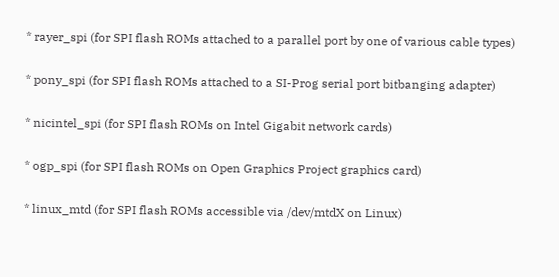* rayer_spi (for SPI flash ROMs attached to a parallel port by one of various cable types)

* pony_spi (for SPI flash ROMs attached to a SI-Prog serial port bitbanging adapter)

* nicintel_spi (for SPI flash ROMs on Intel Gigabit network cards)

* ogp_spi (for SPI flash ROMs on Open Graphics Project graphics card)

* linux_mtd (for SPI flash ROMs accessible via /dev/mtdX on Linux)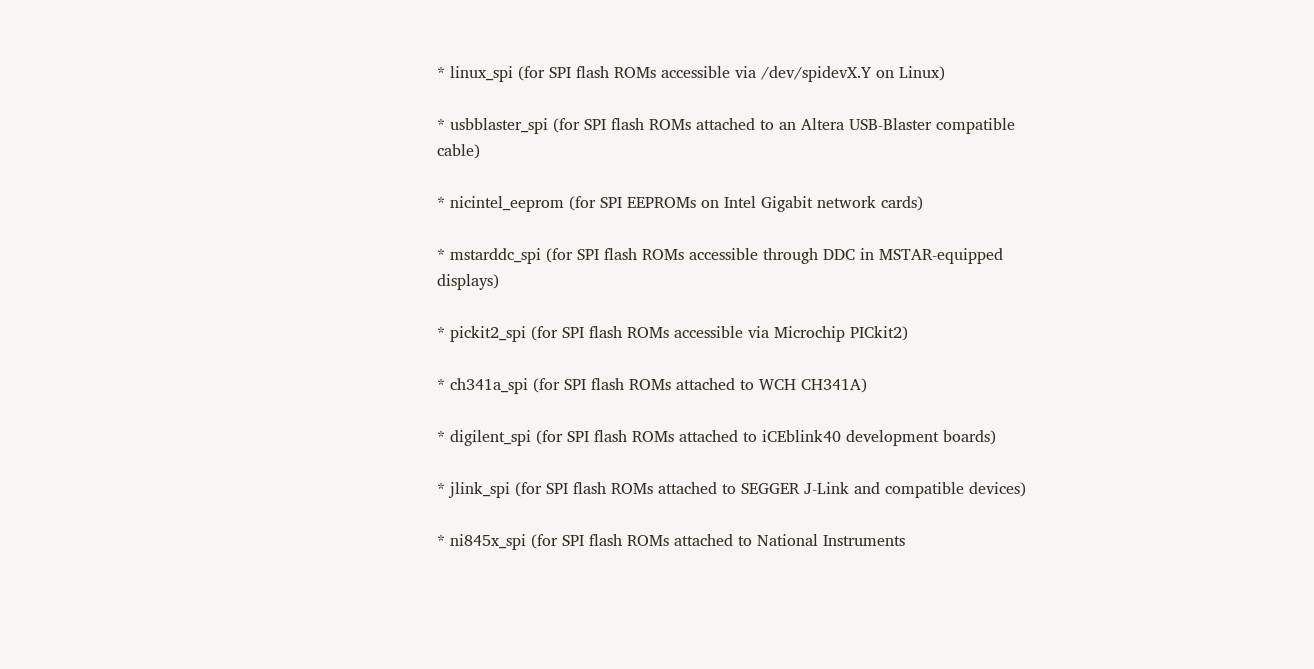* linux_spi (for SPI flash ROMs accessible via /dev/spidevX.Y on Linux)

* usbblaster_spi (for SPI flash ROMs attached to an Altera USB-Blaster compatible cable)

* nicintel_eeprom (for SPI EEPROMs on Intel Gigabit network cards)

* mstarddc_spi (for SPI flash ROMs accessible through DDC in MSTAR-equipped displays)

* pickit2_spi (for SPI flash ROMs accessible via Microchip PICkit2)

* ch341a_spi (for SPI flash ROMs attached to WCH CH341A)

* digilent_spi (for SPI flash ROMs attached to iCEblink40 development boards)

* jlink_spi (for SPI flash ROMs attached to SEGGER J-Link and compatible devices)

* ni845x_spi (for SPI flash ROMs attached to National Instruments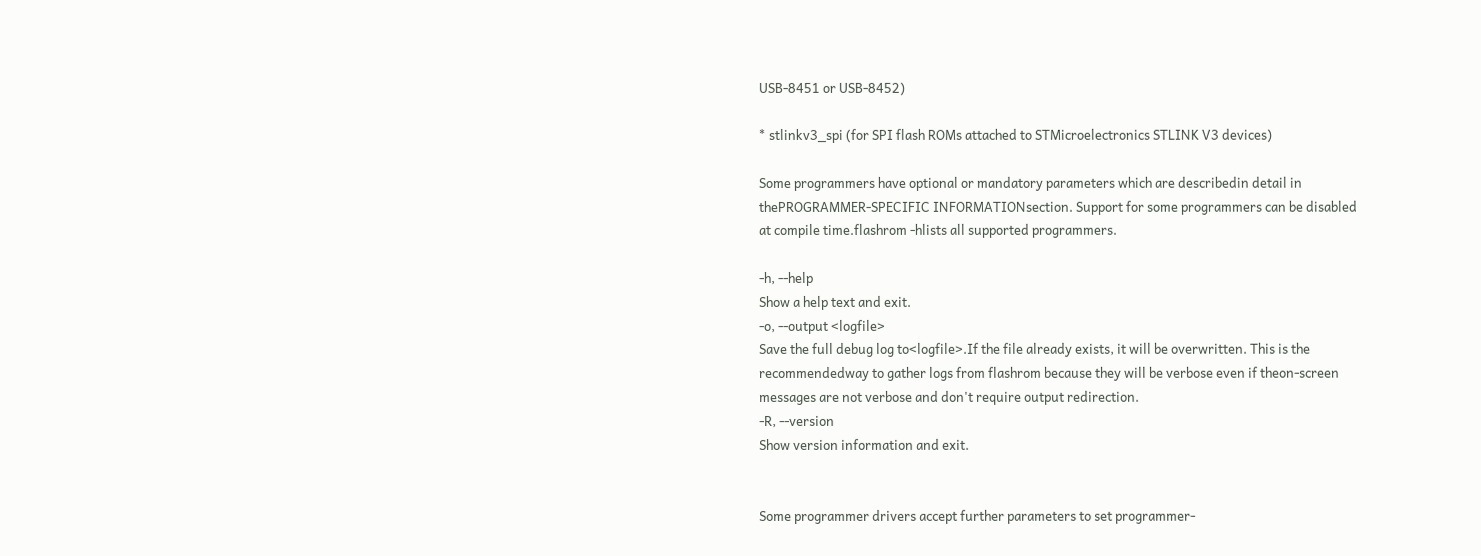USB-8451 or USB-8452)

* stlinkv3_spi (for SPI flash ROMs attached to STMicroelectronics STLINK V3 devices)

Some programmers have optional or mandatory parameters which are describedin detail in thePROGRAMMER-SPECIFIC INFORMATIONsection. Support for some programmers can be disabled at compile time.flashrom -hlists all supported programmers.

-h, --help
Show a help text and exit.
-o, --output <logfile>
Save the full debug log to<logfile>.If the file already exists, it will be overwritten. This is the recommendedway to gather logs from flashrom because they will be verbose even if theon-screen messages are not verbose and don't require output redirection.
-R, --version
Show version information and exit.


Some programmer drivers accept further parameters to set programmer-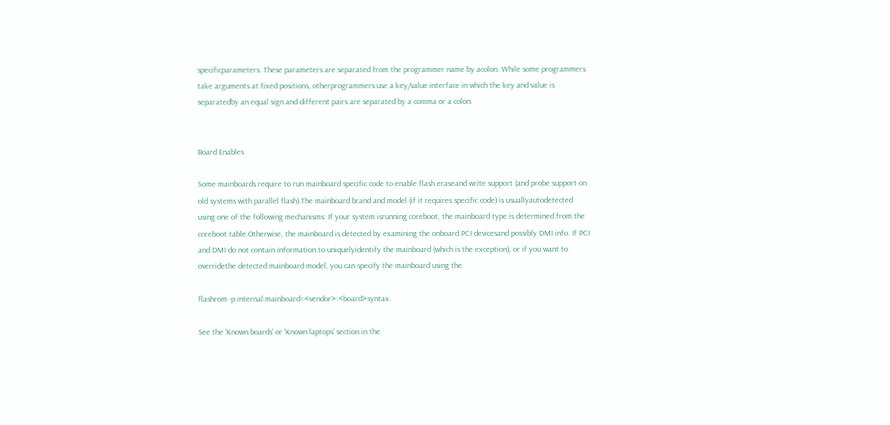specificparameters. These parameters are separated from the programmer name by acolon. While some programmers take arguments at fixed positions, otherprogrammers use a key/value interface in which the key and value is separatedby an equal sign and different pairs are separated by a comma or a colon.


Board Enables

Some mainboards require to run mainboard specific code to enable flash eraseand write support (and probe support on old systems with parallel flash).The mainboard brand and model (if it requires specific code) is usuallyautodetected using one of the following mechanisms: If your system isrunning coreboot, the mainboard type is determined from the coreboot table.Otherwise, the mainboard is detected by examining the onboard PCI devicesand possibly DMI info. If PCI and DMI do not contain information to uniquelyidentify the mainboard (which is the exception), or if you want to overridethe detected mainboard model, you can specify the mainboard using the

flashrom -p internal:mainboard=<vendor>:<board>syntax.

See the 'Known boards' or 'Known laptops' section in the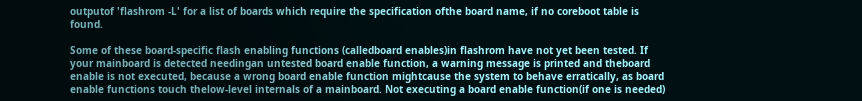outputof 'flashrom -L' for a list of boards which require the specification ofthe board name, if no coreboot table is found.

Some of these board-specific flash enabling functions (calledboard enables)in flashrom have not yet been tested. If your mainboard is detected needingan untested board enable function, a warning message is printed and theboard enable is not executed, because a wrong board enable function mightcause the system to behave erratically, as board enable functions touch thelow-level internals of a mainboard. Not executing a board enable function(if one is needed)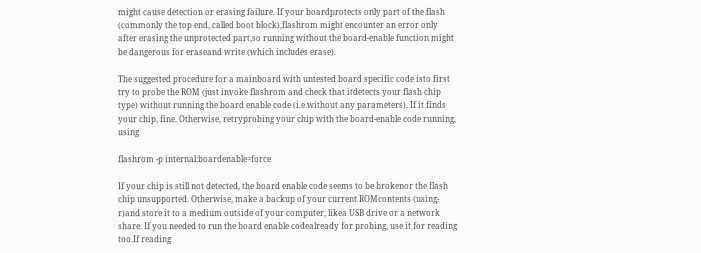might cause detection or erasing failure. If your boardprotects only part of the flash (commonly the top end, called boot block),flashrom might encounter an error only after erasing the unprotected part,so running without the board-enable function might be dangerous for eraseand write (which includes erase).

The suggested procedure for a mainboard with untested board specific code isto first try to probe the ROM (just invoke flashrom and check that itdetects your flash chip type) without running the board enable code (i.e.without any parameters). If it finds your chip, fine. Otherwise, retryprobing your chip with the board-enable code running, using

flashrom -p internal:boardenable=force

If your chip is still not detected, the board enable code seems to be brokenor the flash chip unsupported. Otherwise, make a backup of your current ROMcontents (using-r)and store it to a medium outside of your computer, likea USB drive or a network share. If you needed to run the board enable codealready for probing, use it for reading too.If reading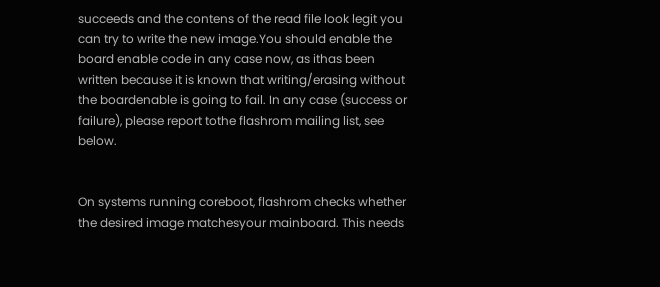succeeds and the contens of the read file look legit you can try to write the new image.You should enable the board enable code in any case now, as ithas been written because it is known that writing/erasing without the boardenable is going to fail. In any case (success or failure), please report tothe flashrom mailing list, see below.


On systems running coreboot, flashrom checks whether the desired image matchesyour mainboard. This needs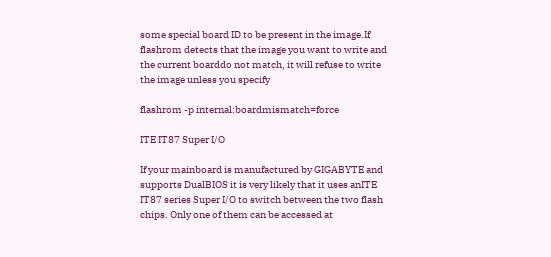some special board ID to be present in the image.If flashrom detects that the image you want to write and the current boarddo not match, it will refuse to write the image unless you specify

flashrom -p internal:boardmismatch=force

ITE IT87 Super I/O

If your mainboard is manufactured by GIGABYTE and supports DualBIOS it is very likely that it uses anITE IT87 series Super I/O to switch between the two flash chips. Only one of them can be accessed at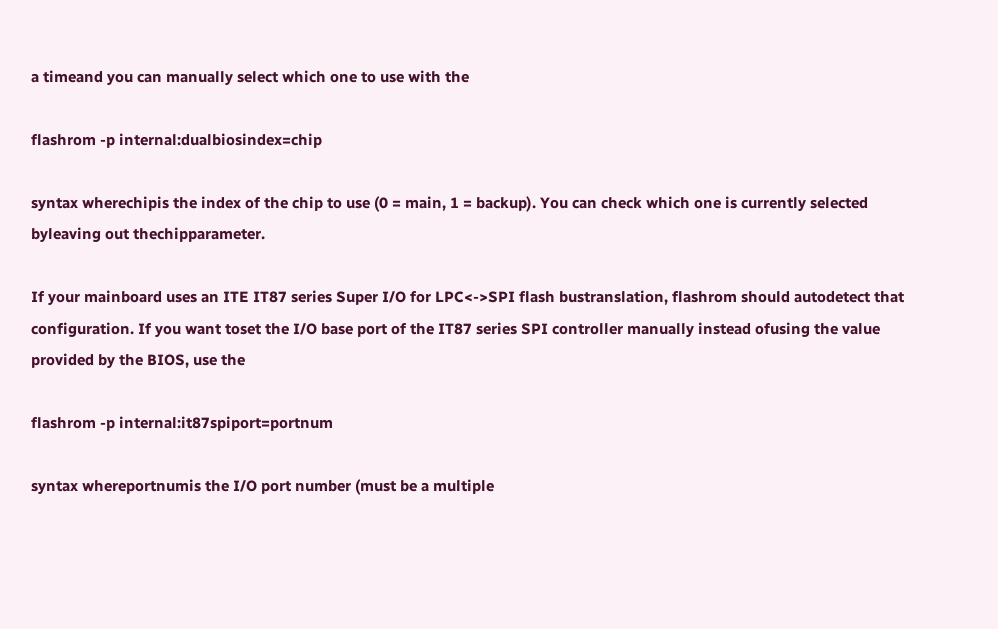a timeand you can manually select which one to use with the

flashrom -p internal:dualbiosindex=chip

syntax wherechipis the index of the chip to use (0 = main, 1 = backup). You can check which one is currently selected byleaving out thechipparameter.

If your mainboard uses an ITE IT87 series Super I/O for LPC<->SPI flash bustranslation, flashrom should autodetect that configuration. If you want toset the I/O base port of the IT87 series SPI controller manually instead ofusing the value provided by the BIOS, use the

flashrom -p internal:it87spiport=portnum

syntax whereportnumis the I/O port number (must be a multiple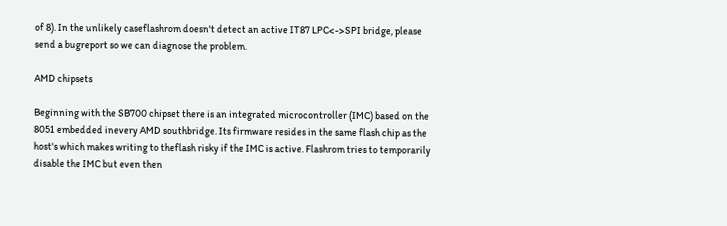of 8). In the unlikely caseflashrom doesn't detect an active IT87 LPC<->SPI bridge, please send a bugreport so we can diagnose the problem.

AMD chipsets

Beginning with the SB700 chipset there is an integrated microcontroller (IMC) based on the 8051 embedded inevery AMD southbridge. Its firmware resides in the same flash chip as the host's which makes writing to theflash risky if the IMC is active. Flashrom tries to temporarily disable the IMC but even then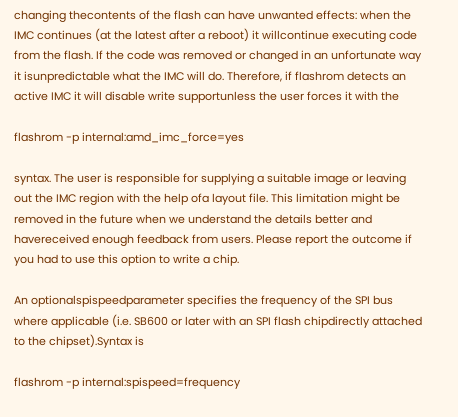changing thecontents of the flash can have unwanted effects: when the IMC continues (at the latest after a reboot) it willcontinue executing code from the flash. If the code was removed or changed in an unfortunate way it isunpredictable what the IMC will do. Therefore, if flashrom detects an active IMC it will disable write supportunless the user forces it with the

flashrom -p internal:amd_imc_force=yes

syntax. The user is responsible for supplying a suitable image or leaving out the IMC region with the help ofa layout file. This limitation might be removed in the future when we understand the details better and havereceived enough feedback from users. Please report the outcome if you had to use this option to write a chip.

An optionalspispeedparameter specifies the frequency of the SPI bus where applicable (i.e. SB600 or later with an SPI flash chipdirectly attached to the chipset).Syntax is

flashrom -p internal:spispeed=frequency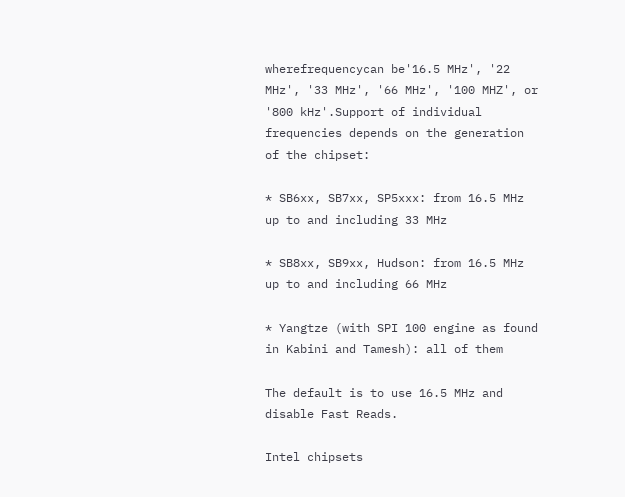wherefrequencycan be'16.5 MHz', '22 MHz', '33 MHz', '66 MHz', '100 MHZ', or '800 kHz'.Support of individual frequencies depends on the generation of the chipset:

* SB6xx, SB7xx, SP5xxx: from 16.5 MHz up to and including 33 MHz

* SB8xx, SB9xx, Hudson: from 16.5 MHz up to and including 66 MHz

* Yangtze (with SPI 100 engine as found in Kabini and Tamesh): all of them

The default is to use 16.5 MHz and disable Fast Reads.

Intel chipsets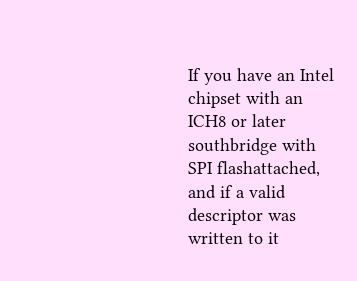If you have an Intel chipset with an ICH8 or later southbridge with SPI flashattached, and if a valid descriptor was written to it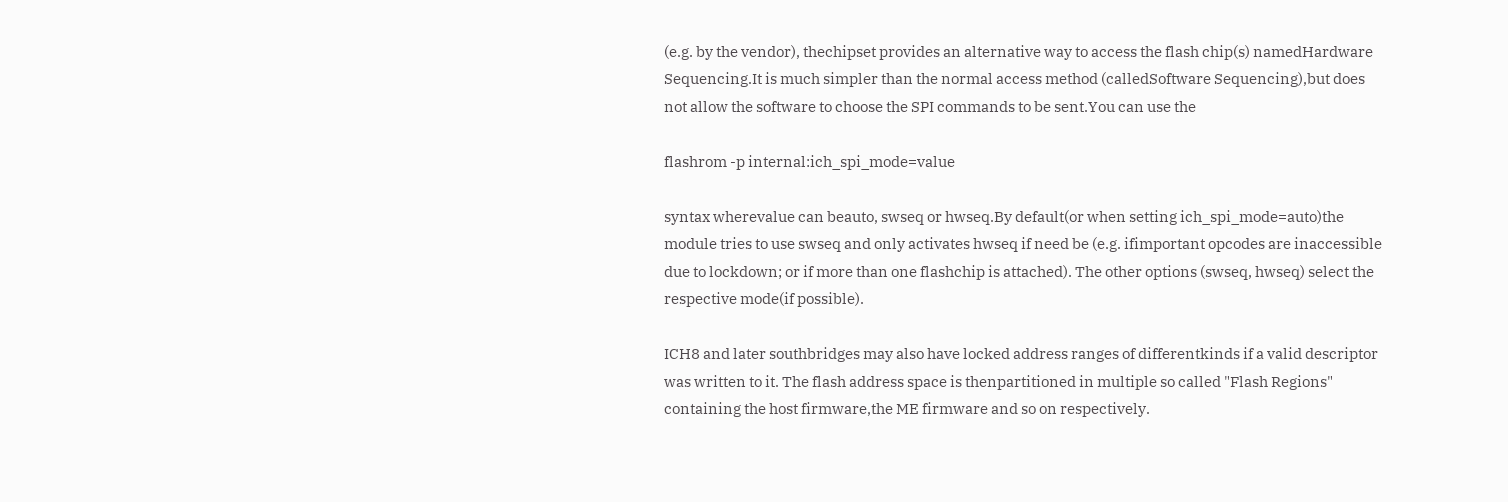(e.g. by the vendor), thechipset provides an alternative way to access the flash chip(s) namedHardware Sequencing.It is much simpler than the normal access method (calledSoftware Sequencing),but does not allow the software to choose the SPI commands to be sent.You can use the

flashrom -p internal:ich_spi_mode=value

syntax wherevalue can beauto, swseq or hwseq.By default(or when setting ich_spi_mode=auto)the module tries to use swseq and only activates hwseq if need be (e.g. ifimportant opcodes are inaccessible due to lockdown; or if more than one flashchip is attached). The other options (swseq, hwseq) select the respective mode(if possible).

ICH8 and later southbridges may also have locked address ranges of differentkinds if a valid descriptor was written to it. The flash address space is thenpartitioned in multiple so called "Flash Regions" containing the host firmware,the ME firmware and so on respectively.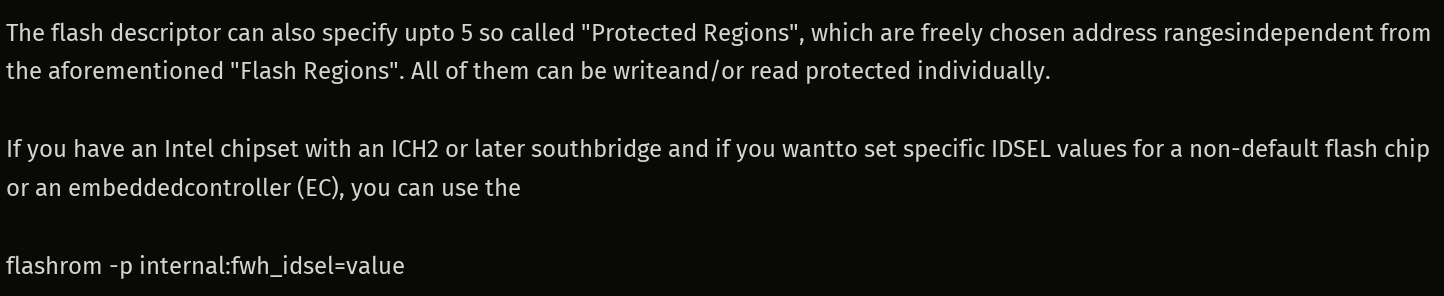The flash descriptor can also specify upto 5 so called "Protected Regions", which are freely chosen address rangesindependent from the aforementioned "Flash Regions". All of them can be writeand/or read protected individually.

If you have an Intel chipset with an ICH2 or later southbridge and if you wantto set specific IDSEL values for a non-default flash chip or an embeddedcontroller (EC), you can use the

flashrom -p internal:fwh_idsel=value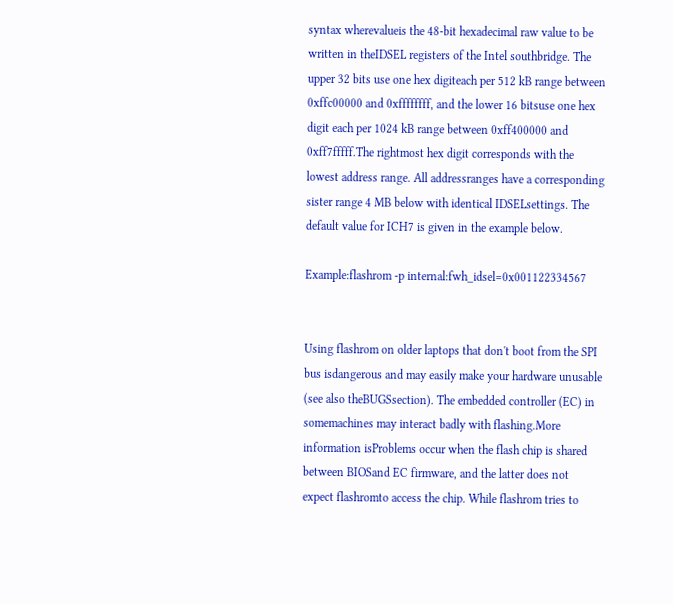syntax wherevalueis the 48-bit hexadecimal raw value to be written in theIDSEL registers of the Intel southbridge. The upper 32 bits use one hex digiteach per 512 kB range between 0xffc00000 and 0xffffffff, and the lower 16 bitsuse one hex digit each per 1024 kB range between 0xff400000 and 0xff7fffff.The rightmost hex digit corresponds with the lowest address range. All addressranges have a corresponding sister range 4 MB below with identical IDSELsettings. The default value for ICH7 is given in the example below.

Example:flashrom -p internal:fwh_idsel=0x001122334567


Using flashrom on older laptops that don't boot from the SPI bus isdangerous and may easily make your hardware unusable (see also theBUGSsection). The embedded controller (EC) in somemachines may interact badly with flashing.More information isProblems occur when the flash chip is shared between BIOSand EC firmware, and the latter does not expect flashromto access the chip. While flashrom tries to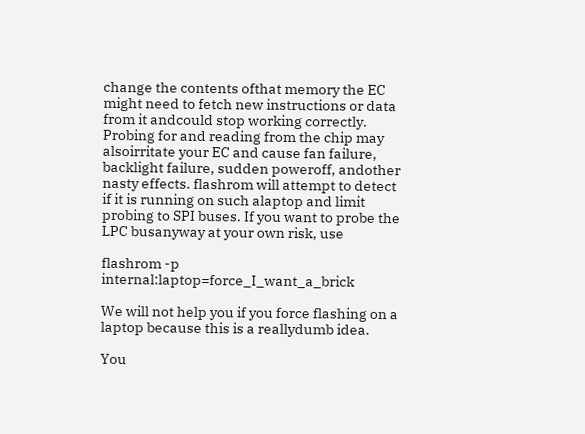change the contents ofthat memory the EC might need to fetch new instructions or data from it andcould stop working correctly. Probing for and reading from the chip may alsoirritate your EC and cause fan failure, backlight failure, sudden poweroff, andother nasty effects. flashrom will attempt to detect if it is running on such alaptop and limit probing to SPI buses. If you want to probe the LPC busanyway at your own risk, use

flashrom -p internal:laptop=force_I_want_a_brick

We will not help you if you force flashing on a laptop because this is a reallydumb idea.

You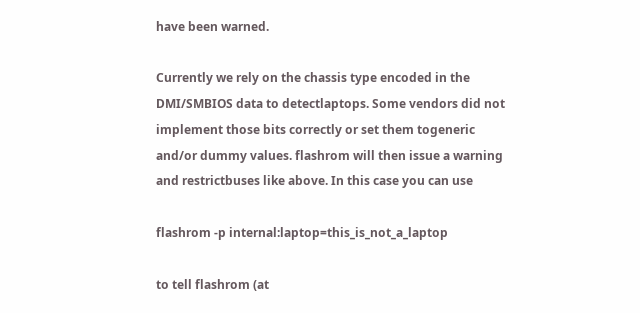have been warned.

Currently we rely on the chassis type encoded in the DMI/SMBIOS data to detectlaptops. Some vendors did not implement those bits correctly or set them togeneric and/or dummy values. flashrom will then issue a warning and restrictbuses like above. In this case you can use

flashrom -p internal:laptop=this_is_not_a_laptop

to tell flashrom (at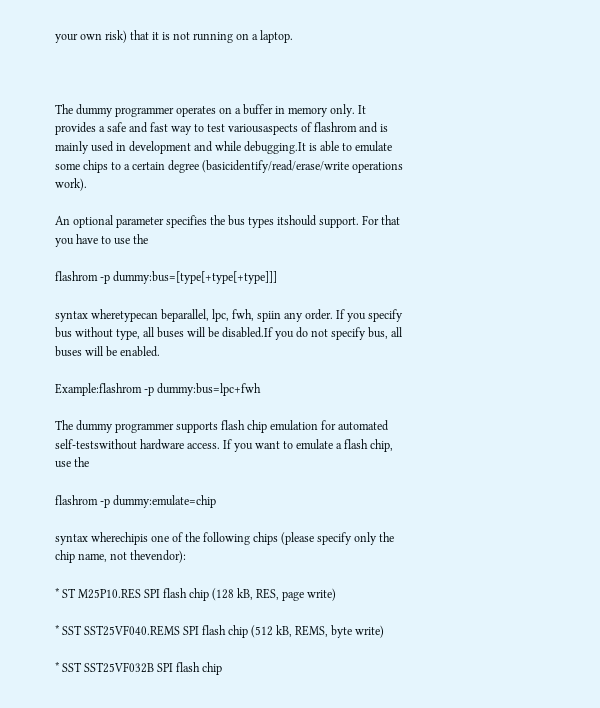your own risk) that it is not running on a laptop.



The dummy programmer operates on a buffer in memory only. It provides a safe and fast way to test variousaspects of flashrom and is mainly used in development and while debugging.It is able to emulate some chips to a certain degree (basicidentify/read/erase/write operations work).

An optional parameter specifies the bus types itshould support. For that you have to use the

flashrom -p dummy:bus=[type[+type[+type]]]

syntax wheretypecan beparallel, lpc, fwh, spiin any order. If you specify bus without type, all buses will be disabled.If you do not specify bus, all buses will be enabled.

Example:flashrom -p dummy:bus=lpc+fwh

The dummy programmer supports flash chip emulation for automated self-testswithout hardware access. If you want to emulate a flash chip, use the

flashrom -p dummy:emulate=chip

syntax wherechipis one of the following chips (please specify only the chip name, not thevendor):

* ST M25P10.RES SPI flash chip (128 kB, RES, page write)

* SST SST25VF040.REMS SPI flash chip (512 kB, REMS, byte write)

* SST SST25VF032B SPI flash chip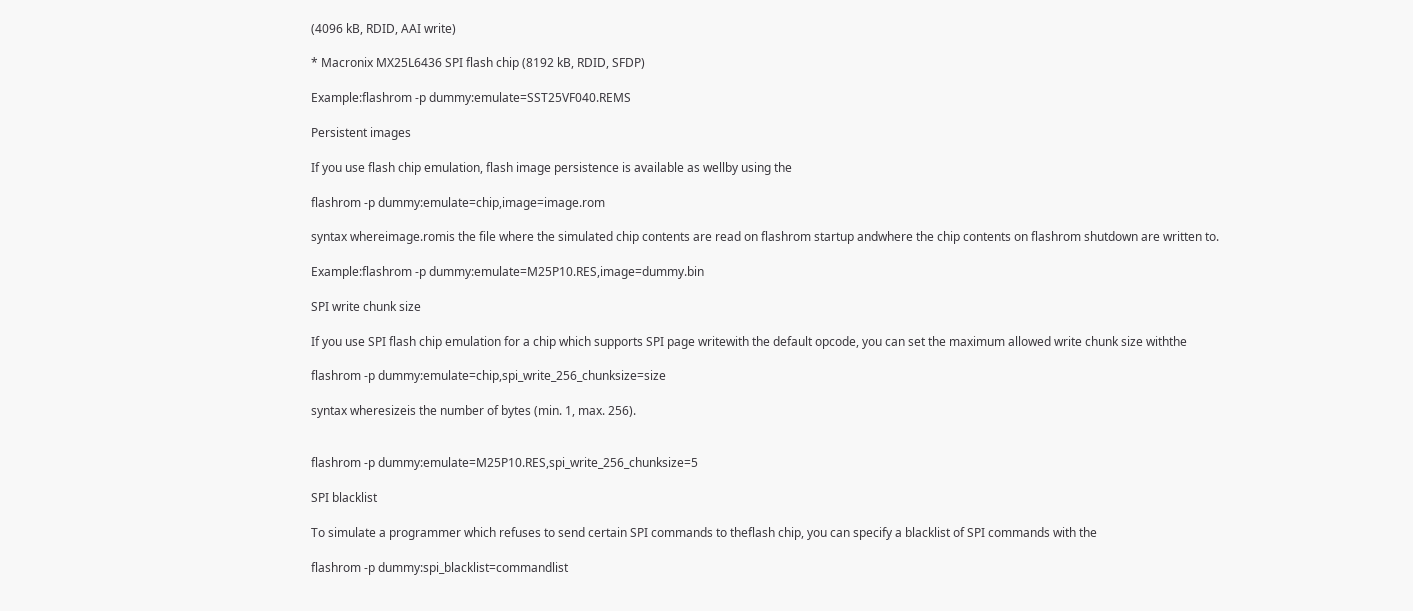(4096 kB, RDID, AAI write)

* Macronix MX25L6436 SPI flash chip (8192 kB, RDID, SFDP)

Example:flashrom -p dummy:emulate=SST25VF040.REMS

Persistent images

If you use flash chip emulation, flash image persistence is available as wellby using the

flashrom -p dummy:emulate=chip,image=image.rom

syntax whereimage.romis the file where the simulated chip contents are read on flashrom startup andwhere the chip contents on flashrom shutdown are written to.

Example:flashrom -p dummy:emulate=M25P10.RES,image=dummy.bin

SPI write chunk size

If you use SPI flash chip emulation for a chip which supports SPI page writewith the default opcode, you can set the maximum allowed write chunk size withthe

flashrom -p dummy:emulate=chip,spi_write_256_chunksize=size

syntax wheresizeis the number of bytes (min. 1, max. 256).


flashrom -p dummy:emulate=M25P10.RES,spi_write_256_chunksize=5

SPI blacklist

To simulate a programmer which refuses to send certain SPI commands to theflash chip, you can specify a blacklist of SPI commands with the

flashrom -p dummy:spi_blacklist=commandlist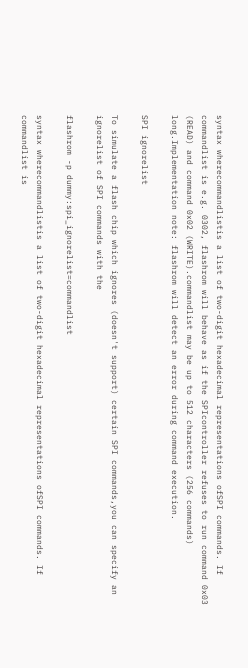syntax wherecommandlistis a list of two-digit hexadecimal representations ofSPI commands. If commandlist is e.g. 0302, flashrom will behave as if the SPIcontroller refuses to run command 0x03 (READ) and command 0x02 (WRITE).commandlist may be up to 512 characters (256 commands) long.Implementation note: flashrom will detect an error during command execution.

SPI ignorelist

To simulate a flash chip which ignores (doesn't support) certain SPI commands,you can specify an ignorelist of SPI commands with the

flashrom -p dummy:spi_ignorelist=commandlist

syntax wherecommandlistis a list of two-digit hexadecimal representations ofSPI commands. If commandlist is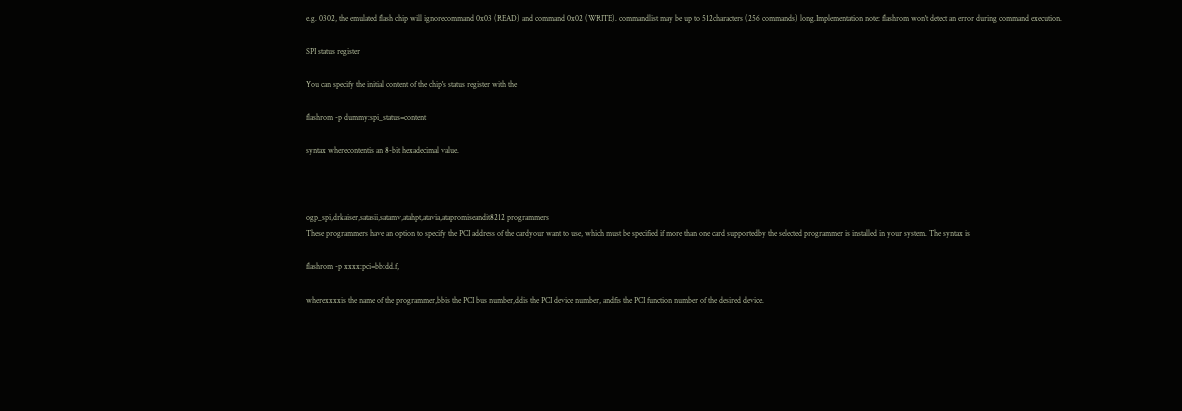e.g. 0302, the emulated flash chip will ignorecommand 0x03 (READ) and command 0x02 (WRITE). commandlist may be up to 512characters (256 commands) long.Implementation note: flashrom won't detect an error during command execution.

SPI status register

You can specify the initial content of the chip's status register with the

flashrom -p dummy:spi_status=content

syntax wherecontentis an 8-bit hexadecimal value.



ogp_spi,drkaiser,satasii,satamv,atahpt,atavia,atapromiseandit8212 programmers
These programmers have an option to specify the PCI address of the cardyour want to use, which must be specified if more than one card supportedby the selected programmer is installed in your system. The syntax is

flashrom -p xxxx:pci=bb:dd.f,

wherexxxxis the name of the programmer,bbis the PCI bus number,ddis the PCI device number, andfis the PCI function number of the desired device.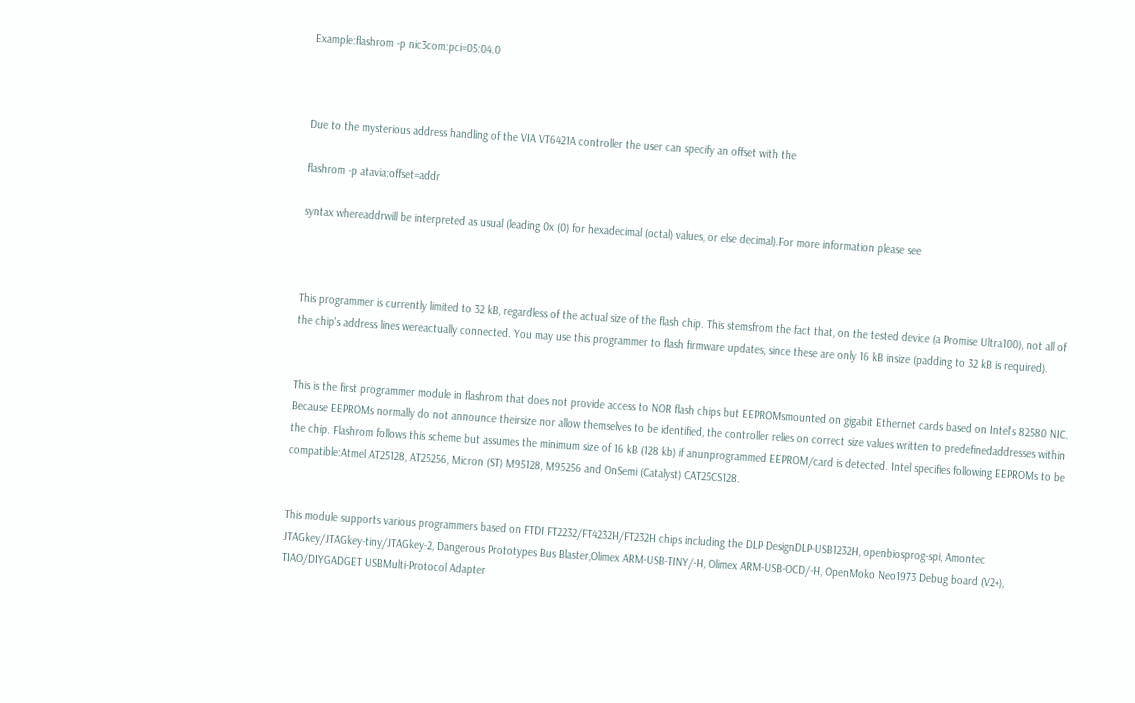Example:flashrom -p nic3com:pci=05:04.0



Due to the mysterious address handling of the VIA VT6421A controller the user can specify an offset with the

flashrom -p atavia:offset=addr

syntax whereaddrwill be interpreted as usual (leading 0x (0) for hexadecimal (octal) values, or else decimal).For more information please see



This programmer is currently limited to 32 kB, regardless of the actual size of the flash chip. This stemsfrom the fact that, on the tested device (a Promise Ultra100), not all of the chip's address lines wereactually connected. You may use this programmer to flash firmware updates, since these are only 16 kB insize (padding to 32 kB is required).


This is the first programmer module in flashrom that does not provide access to NOR flash chips but EEPROMsmounted on gigabit Ethernet cards based on Intel's 82580 NIC. Because EEPROMs normally do not announce theirsize nor allow themselves to be identified, the controller relies on correct size values written to predefinedaddresses within the chip. Flashrom follows this scheme but assumes the minimum size of 16 kB (128 kb) if anunprogrammed EEPROM/card is detected. Intel specifies following EEPROMs to be compatible:Atmel AT25128, AT25256, Micron (ST) M95128, M95256 and OnSemi (Catalyst) CAT25CS128.


This module supports various programmers based on FTDI FT2232/FT4232H/FT232H chips including the DLP DesignDLP-USB1232H, openbiosprog-spi, Amontec JTAGkey/JTAGkey-tiny/JTAGkey-2, Dangerous Prototypes Bus Blaster,Olimex ARM-USB-TINY/-H, Olimex ARM-USB-OCD/-H, OpenMoko Neo1973 Debug board (V2+), TIAO/DIYGADGET USBMulti-Protocol Adapter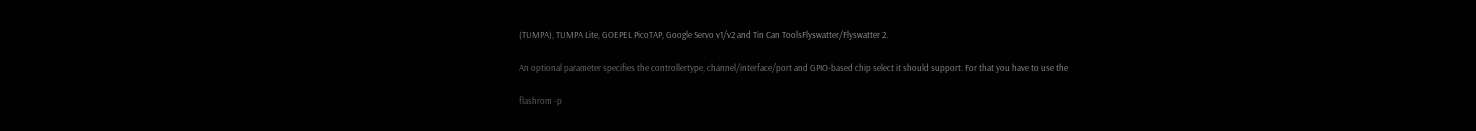(TUMPA), TUMPA Lite, GOEPEL PicoTAP, Google Servo v1/v2 and Tin Can ToolsFlyswatter/Flyswatter 2.

An optional parameter specifies the controllertype, channel/interface/port and GPIO-based chip select it should support. For that you have to use the

flashrom -p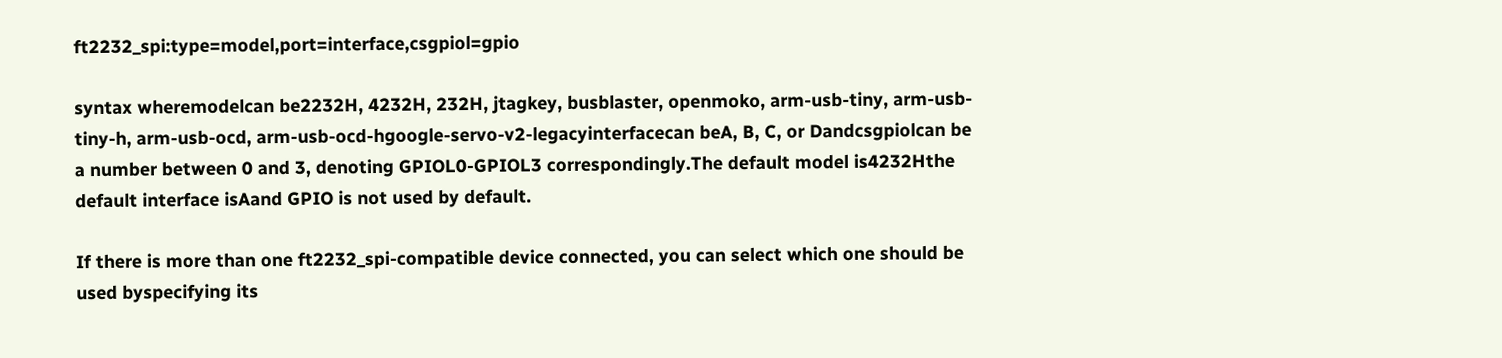ft2232_spi:type=model,port=interface,csgpiol=gpio

syntax wheremodelcan be2232H, 4232H, 232H, jtagkey, busblaster, openmoko, arm-usb-tiny, arm-usb-tiny-h, arm-usb-ocd, arm-usb-ocd-hgoogle-servo-v2-legacyinterfacecan beA, B, C, or Dandcsgpiolcan be a number between 0 and 3, denoting GPIOL0-GPIOL3 correspondingly.The default model is4232Hthe default interface isAand GPIO is not used by default.

If there is more than one ft2232_spi-compatible device connected, you can select which one should be used byspecifying its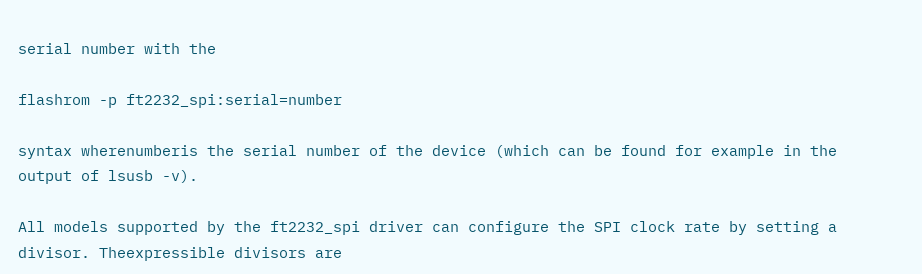serial number with the

flashrom -p ft2232_spi:serial=number

syntax wherenumberis the serial number of the device (which can be found for example in the output of lsusb -v).

All models supported by the ft2232_spi driver can configure the SPI clock rate by setting a divisor. Theexpressible divisors are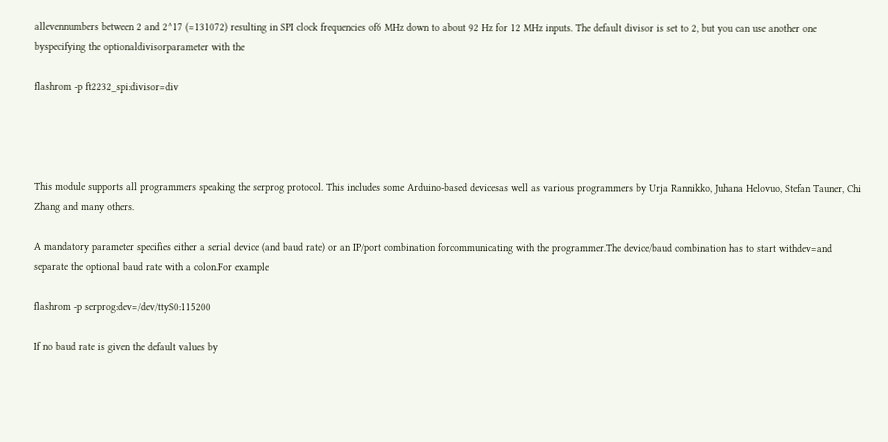allevennumbers between 2 and 2^17 (=131072) resulting in SPI clock frequencies of6 MHz down to about 92 Hz for 12 MHz inputs. The default divisor is set to 2, but you can use another one byspecifying the optionaldivisorparameter with the

flashrom -p ft2232_spi:divisor=div




This module supports all programmers speaking the serprog protocol. This includes some Arduino-based devicesas well as various programmers by Urja Rannikko, Juhana Helovuo, Stefan Tauner, Chi Zhang and many others.

A mandatory parameter specifies either a serial device (and baud rate) or an IP/port combination forcommunicating with the programmer.The device/baud combination has to start withdev=and separate the optional baud rate with a colon.For example

flashrom -p serprog:dev=/dev/ttyS0:115200

If no baud rate is given the default values by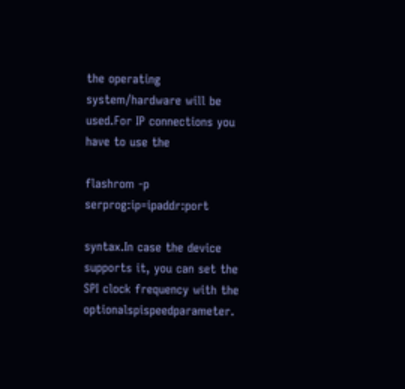the operating system/hardware will be used.For IP connections you have to use the

flashrom -p serprog:ip=ipaddr:port

syntax.In case the device supports it, you can set the SPI clock frequency with the optionalspispeedparameter.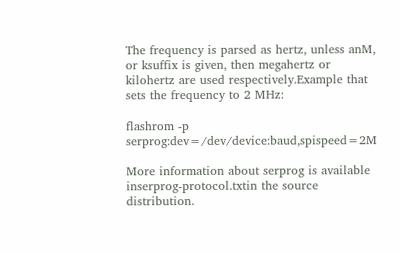The frequency is parsed as hertz, unless anM, or ksuffix is given, then megahertz or kilohertz are used respectively.Example that sets the frequency to 2 MHz:

flashrom -p serprog:dev=/dev/device:baud,spispeed=2M

More information about serprog is available inserprog-protocol.txtin the source distribution.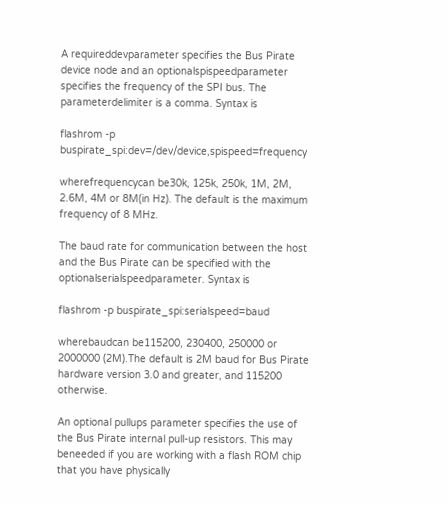A requireddevparameter specifies the Bus Pirate device node and an optionalspispeedparameter specifies the frequency of the SPI bus. The parameterdelimiter is a comma. Syntax is

flashrom -p buspirate_spi:dev=/dev/device,spispeed=frequency

wherefrequencycan be30k, 125k, 250k, 1M, 2M, 2.6M, 4M or 8M(in Hz). The default is the maximum frequency of 8 MHz.

The baud rate for communication between the host and the Bus Pirate can be specified with the optionalserialspeedparameter. Syntax is

flashrom -p buspirate_spi:serialspeed=baud

wherebaudcan be115200, 230400, 250000 or 2000000 (2M).The default is 2M baud for Bus Pirate hardware version 3.0 and greater, and 115200 otherwise.

An optional pullups parameter specifies the use of the Bus Pirate internal pull-up resistors. This may beneeded if you are working with a flash ROM chip that you have physically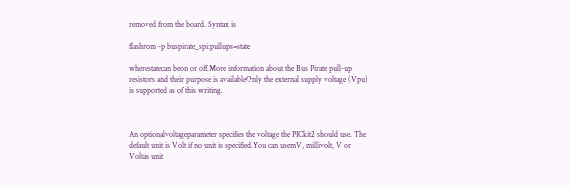removed from the board. Syntax is

flashrom -p buspirate_spi:pullups=state

wherestatecan beon or off.More information about the Bus Pirate pull-up resistors and their purpose is availableOnly the external supply voltage (Vpu) is supported as of this writing.



An optionalvoltageparameter specifies the voltage the PICkit2 should use. The default unit is Volt if no unit is specified.You can usemV, millivolt, V or Voltas unit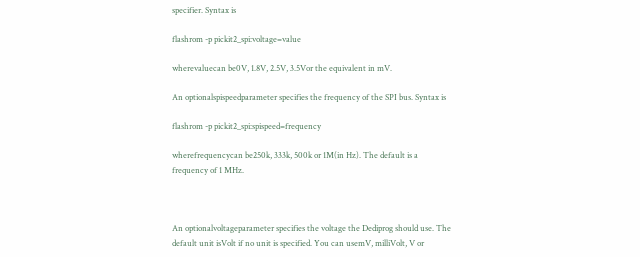specifier. Syntax is

flashrom -p pickit2_spi:voltage=value

wherevaluecan be0V, 1.8V, 2.5V, 3.5Vor the equivalent in mV.

An optionalspispeedparameter specifies the frequency of the SPI bus. Syntax is

flashrom -p pickit2_spi:spispeed=frequency

wherefrequencycan be250k, 333k, 500k or 1M(in Hz). The default is a frequency of 1 MHz.



An optionalvoltageparameter specifies the voltage the Dediprog should use. The default unit isVolt if no unit is specified. You can usemV, milliVolt, V or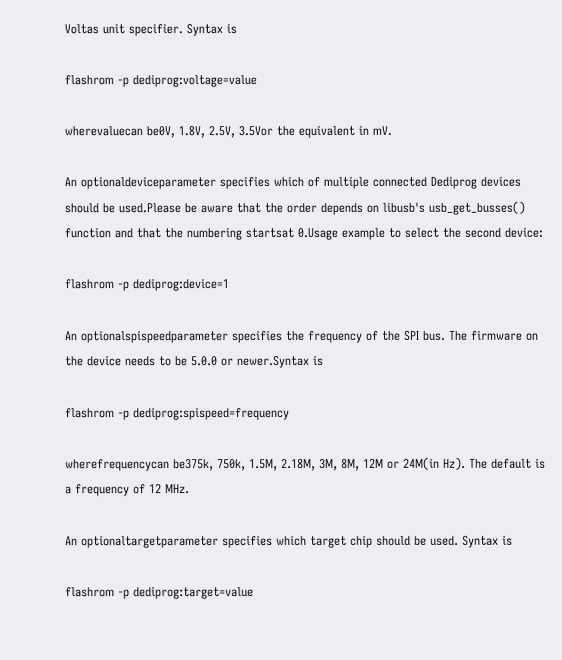Voltas unit specifier. Syntax is

flashrom -p dediprog:voltage=value

wherevaluecan be0V, 1.8V, 2.5V, 3.5Vor the equivalent in mV.

An optionaldeviceparameter specifies which of multiple connected Dediprog devices should be used.Please be aware that the order depends on libusb's usb_get_busses() function and that the numbering startsat 0.Usage example to select the second device:

flashrom -p dediprog:device=1

An optionalspispeedparameter specifies the frequency of the SPI bus. The firmware on the device needs to be 5.0.0 or newer.Syntax is

flashrom -p dediprog:spispeed=frequency

wherefrequencycan be375k, 750k, 1.5M, 2.18M, 3M, 8M, 12M or 24M(in Hz). The default is a frequency of 12 MHz.

An optionaltargetparameter specifies which target chip should be used. Syntax is

flashrom -p dediprog:target=value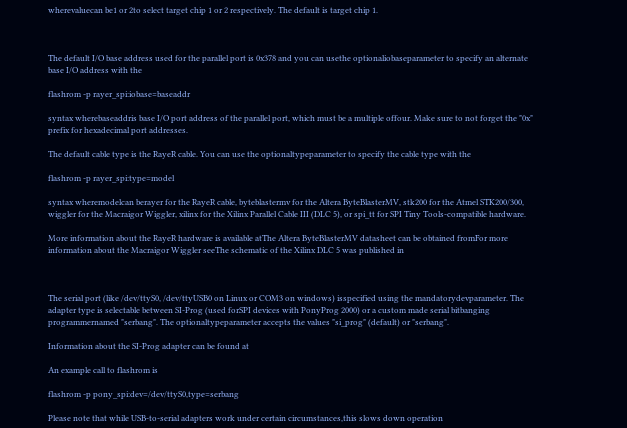wherevaluecan be1 or 2to select target chip 1 or 2 respectively. The default is target chip 1.



The default I/O base address used for the parallel port is 0x378 and you can usethe optionaliobaseparameter to specify an alternate base I/O address with the

flashrom -p rayer_spi:iobase=baseaddr

syntax wherebaseaddris base I/O port address of the parallel port, which must be a multiple offour. Make sure to not forget the "0x" prefix for hexadecimal port addresses.

The default cable type is the RayeR cable. You can use the optionaltypeparameter to specify the cable type with the

flashrom -p rayer_spi:type=model

syntax wheremodelcan berayer for the RayeR cable, byteblastermv for the Altera ByteBlasterMV, stk200 for the Atmel STK200/300, wiggler for the Macraigor Wiggler, xilinx for the Xilinx Parallel Cable III (DLC 5), or spi_tt for SPI Tiny Tools-compatible hardware.

More information about the RayeR hardware is available atThe Altera ByteBlasterMV datasheet can be obtained fromFor more information about the Macraigor Wiggler seeThe schematic of the Xilinx DLC 5 was published in



The serial port (like /dev/ttyS0, /dev/ttyUSB0 on Linux or COM3 on windows) isspecified using the mandatorydevparameter. The adapter type is selectable between SI-Prog (used forSPI devices with PonyProg 2000) or a custom made serial bitbanging programmernamed "serbang". The optionaltypeparameter accepts the values "si_prog" (default) or "serbang".

Information about the SI-Prog adapter can be found at

An example call to flashrom is

flashrom -p pony_spi:dev=/dev/ttyS0,type=serbang

Please note that while USB-to-serial adapters work under certain circumstances,this slows down operation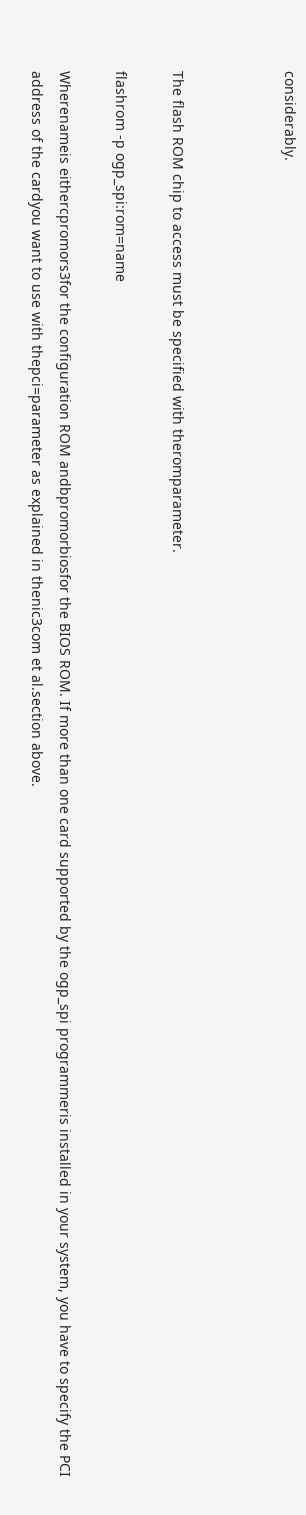considerably.



The flash ROM chip to access must be specified with theromparameter.

flashrom -p ogp_spi:rom=name

Wherenameis eithercpromors3for the configuration ROM andbpromorbiosfor the BIOS ROM. If more than one card supported by the ogp_spi programmeris installed in your system, you have to specify the PCI address of the cardyou want to use with thepci=parameter as explained in thenic3com et al.section above.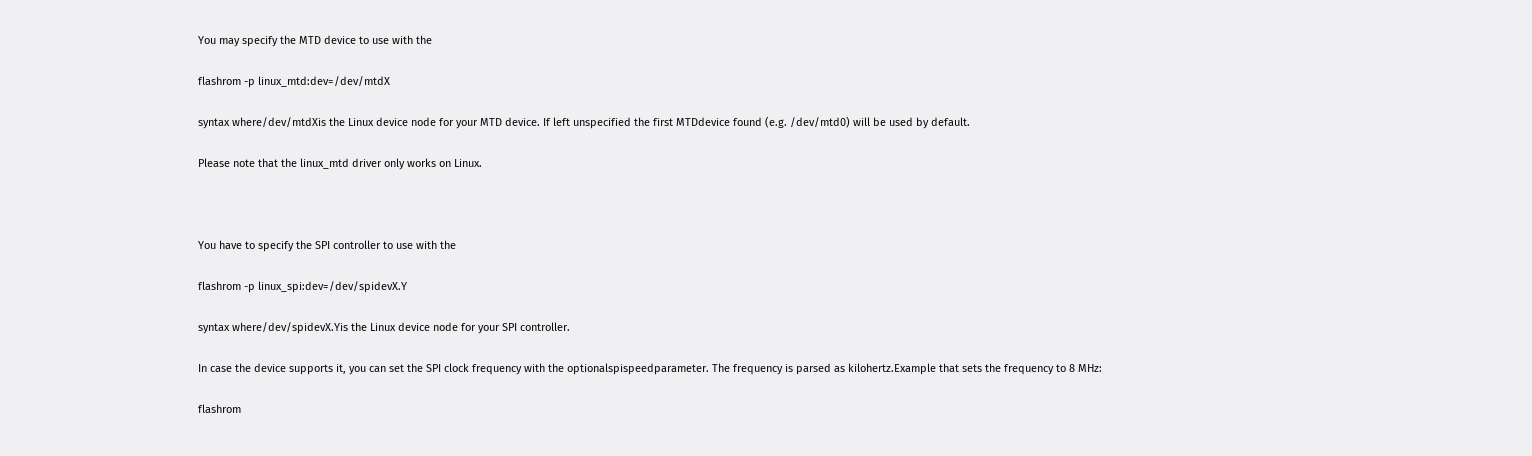You may specify the MTD device to use with the

flashrom -p linux_mtd:dev=/dev/mtdX

syntax where/dev/mtdXis the Linux device node for your MTD device. If left unspecified the first MTDdevice found (e.g. /dev/mtd0) will be used by default.

Please note that the linux_mtd driver only works on Linux.



You have to specify the SPI controller to use with the

flashrom -p linux_spi:dev=/dev/spidevX.Y

syntax where/dev/spidevX.Yis the Linux device node for your SPI controller.

In case the device supports it, you can set the SPI clock frequency with the optionalspispeedparameter. The frequency is parsed as kilohertz.Example that sets the frequency to 8 MHz:

flashrom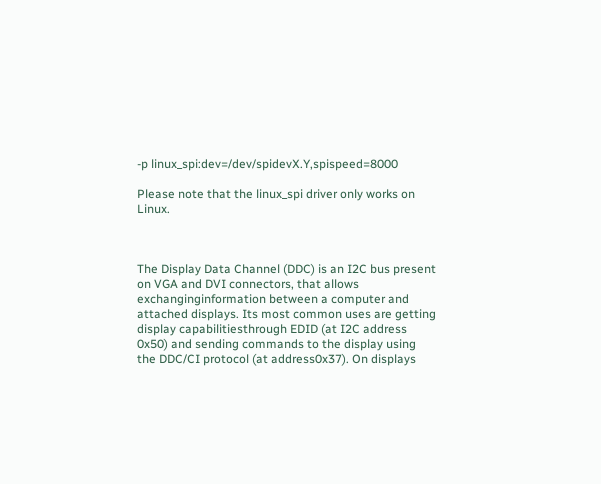-p linux_spi:dev=/dev/spidevX.Y,spispeed=8000

Please note that the linux_spi driver only works on Linux.



The Display Data Channel (DDC) is an I2C bus present on VGA and DVI connectors, that allows exchanginginformation between a computer and attached displays. Its most common uses are getting display capabilitiesthrough EDID (at I2C address 0x50) and sending commands to the display using the DDC/CI protocol (at address0x37). On displays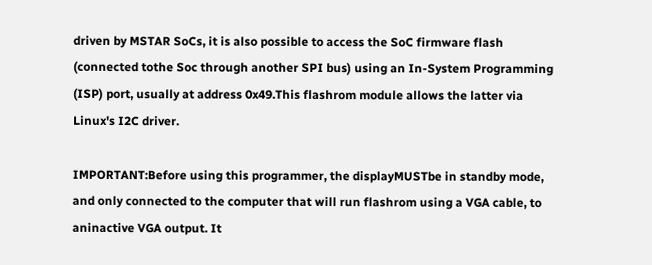driven by MSTAR SoCs, it is also possible to access the SoC firmware flash (connected tothe Soc through another SPI bus) using an In-System Programming (ISP) port, usually at address 0x49.This flashrom module allows the latter via Linux's I2C driver.

IMPORTANT:Before using this programmer, the displayMUSTbe in standby mode, and only connected to the computer that will run flashrom using a VGA cable, to aninactive VGA output. It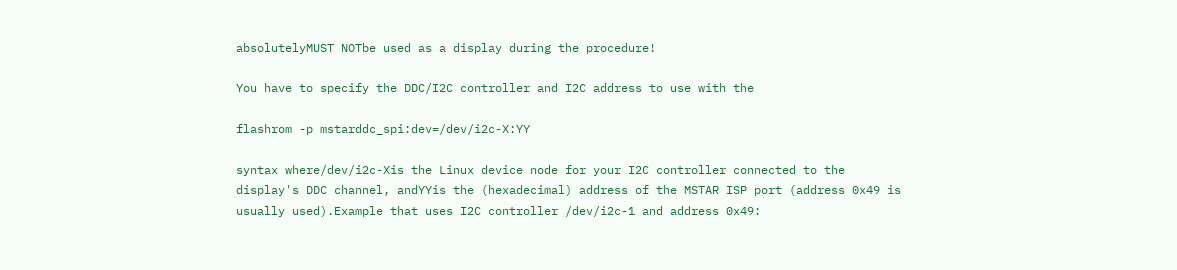absolutelyMUST NOTbe used as a display during the procedure!

You have to specify the DDC/I2C controller and I2C address to use with the

flashrom -p mstarddc_spi:dev=/dev/i2c-X:YY

syntax where/dev/i2c-Xis the Linux device node for your I2C controller connected to the display's DDC channel, andYYis the (hexadecimal) address of the MSTAR ISP port (address 0x49 is usually used).Example that uses I2C controller /dev/i2c-1 and address 0x49: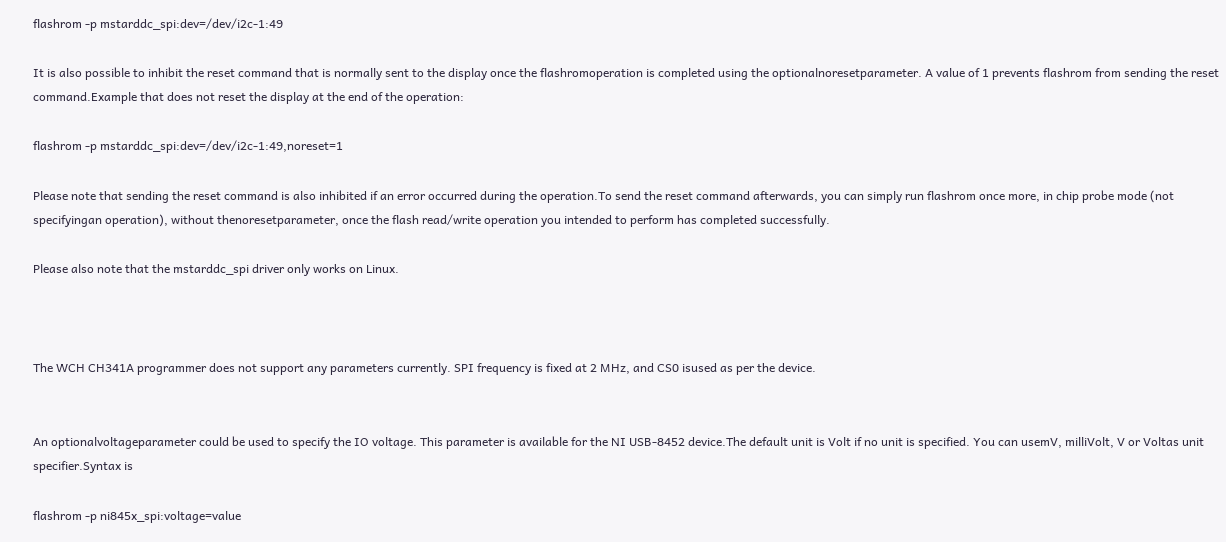flashrom -p mstarddc_spi:dev=/dev/i2c-1:49

It is also possible to inhibit the reset command that is normally sent to the display once the flashromoperation is completed using the optionalnoresetparameter. A value of 1 prevents flashrom from sending the reset command.Example that does not reset the display at the end of the operation:

flashrom -p mstarddc_spi:dev=/dev/i2c-1:49,noreset=1

Please note that sending the reset command is also inhibited if an error occurred during the operation.To send the reset command afterwards, you can simply run flashrom once more, in chip probe mode (not specifyingan operation), without thenoresetparameter, once the flash read/write operation you intended to perform has completed successfully.

Please also note that the mstarddc_spi driver only works on Linux.



The WCH CH341A programmer does not support any parameters currently. SPI frequency is fixed at 2 MHz, and CS0 isused as per the device.


An optionalvoltageparameter could be used to specify the IO voltage. This parameter is available for the NI USB-8452 device.The default unit is Volt if no unit is specified. You can usemV, milliVolt, V or Voltas unit specifier.Syntax is

flashrom -p ni845x_spi:voltage=value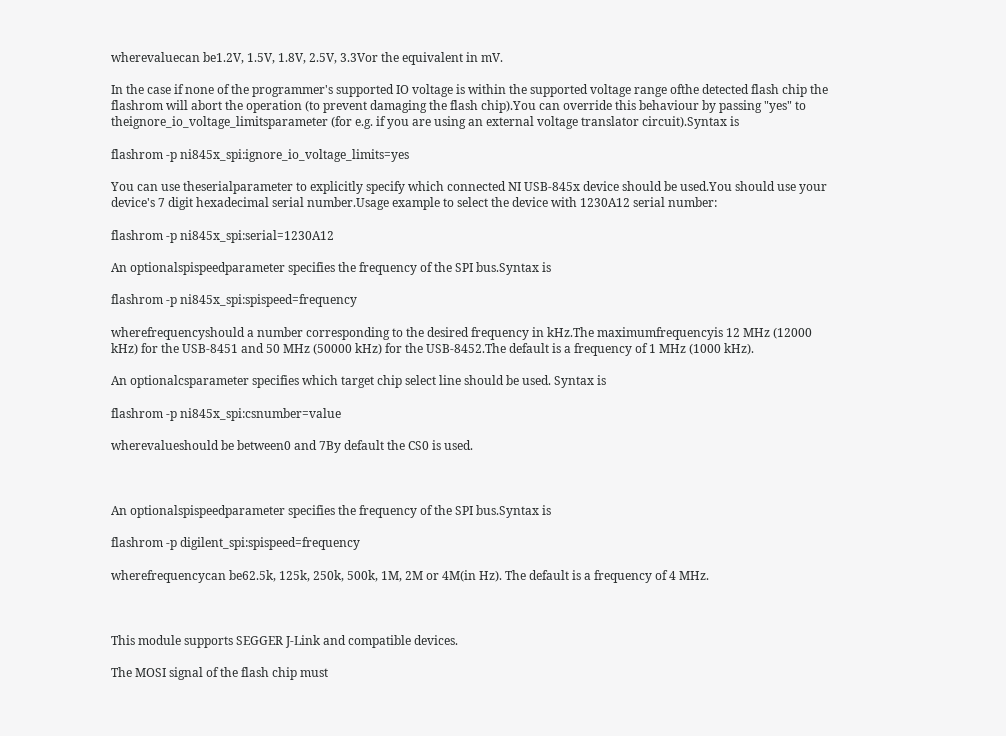wherevaluecan be1.2V, 1.5V, 1.8V, 2.5V, 3.3Vor the equivalent in mV.

In the case if none of the programmer's supported IO voltage is within the supported voltage range ofthe detected flash chip the flashrom will abort the operation (to prevent damaging the flash chip).You can override this behaviour by passing "yes" to theignore_io_voltage_limitsparameter (for e.g. if you are using an external voltage translator circuit).Syntax is

flashrom -p ni845x_spi:ignore_io_voltage_limits=yes

You can use theserialparameter to explicitly specify which connected NI USB-845x device should be used.You should use your device's 7 digit hexadecimal serial number.Usage example to select the device with 1230A12 serial number:

flashrom -p ni845x_spi:serial=1230A12

An optionalspispeedparameter specifies the frequency of the SPI bus.Syntax is

flashrom -p ni845x_spi:spispeed=frequency

wherefrequencyshould a number corresponding to the desired frequency in kHz.The maximumfrequencyis 12 MHz (12000 kHz) for the USB-8451 and 50 MHz (50000 kHz) for the USB-8452.The default is a frequency of 1 MHz (1000 kHz).

An optionalcsparameter specifies which target chip select line should be used. Syntax is

flashrom -p ni845x_spi:csnumber=value

wherevalueshould be between0 and 7By default the CS0 is used.



An optionalspispeedparameter specifies the frequency of the SPI bus.Syntax is

flashrom -p digilent_spi:spispeed=frequency

wherefrequencycan be62.5k, 125k, 250k, 500k, 1M, 2M or 4M(in Hz). The default is a frequency of 4 MHz.



This module supports SEGGER J-Link and compatible devices.

The MOSI signal of the flash chip must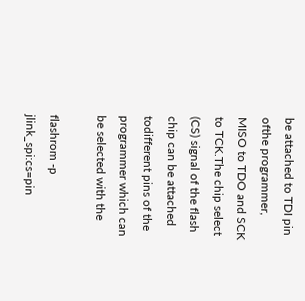be attached to TDI pin ofthe programmer, MISO to TDO and SCK to TCK.The chip select (CS) signal of the flash chip can be attached todifferent pins of the programmer which can be selected with the

flashrom -p jlink_spi:cs=pin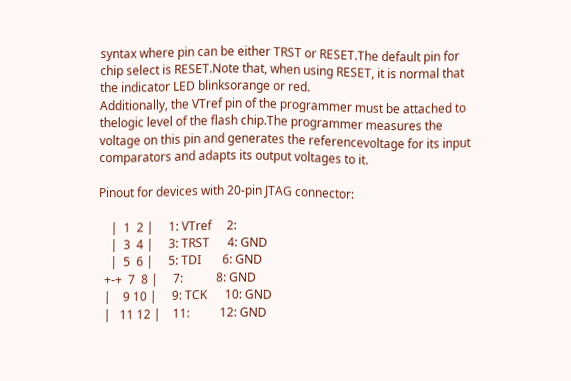syntax where pin can be either TRST or RESET.The default pin for chip select is RESET.Note that, when using RESET, it is normal that the indicator LED blinksorange or red.
Additionally, the VTref pin of the programmer must be attached to thelogic level of the flash chip.The programmer measures the voltage on this pin and generates the referencevoltage for its input comparators and adapts its output voltages to it.

Pinout for devices with 20-pin JTAG connector:

    |  1  2 |     1: VTref     2:
    |  3  4 |     3: TRST      4: GND
    |  5  6 |     5: TDI       6: GND
  +-+  7  8 |     7:           8: GND
  |    9 10 |     9: TCK      10: GND
  |   11 12 |    11:          12: GND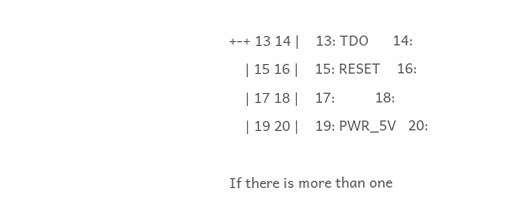+-+ 13 14 |    13: TDO      14:
    | 15 16 |    15: RESET    16:
    | 17 18 |    17:          18:
    | 19 20 |    19: PWR_5V   20:

If there is more than one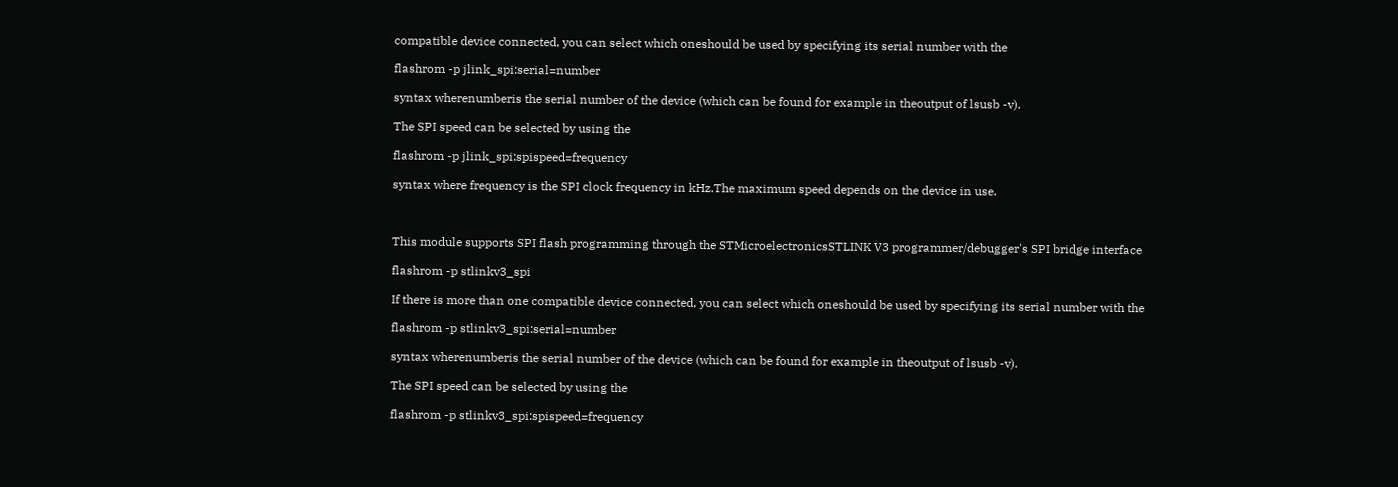compatible device connected, you can select which oneshould be used by specifying its serial number with the

flashrom -p jlink_spi:serial=number

syntax wherenumberis the serial number of the device (which can be found for example in theoutput of lsusb -v).

The SPI speed can be selected by using the

flashrom -p jlink_spi:spispeed=frequency

syntax where frequency is the SPI clock frequency in kHz.The maximum speed depends on the device in use.



This module supports SPI flash programming through the STMicroelectronicsSTLINK V3 programmer/debugger's SPI bridge interface

flashrom -p stlinkv3_spi

If there is more than one compatible device connected, you can select which oneshould be used by specifying its serial number with the

flashrom -p stlinkv3_spi:serial=number

syntax wherenumberis the serial number of the device (which can be found for example in theoutput of lsusb -v).

The SPI speed can be selected by using the

flashrom -p stlinkv3_spi:spispeed=frequency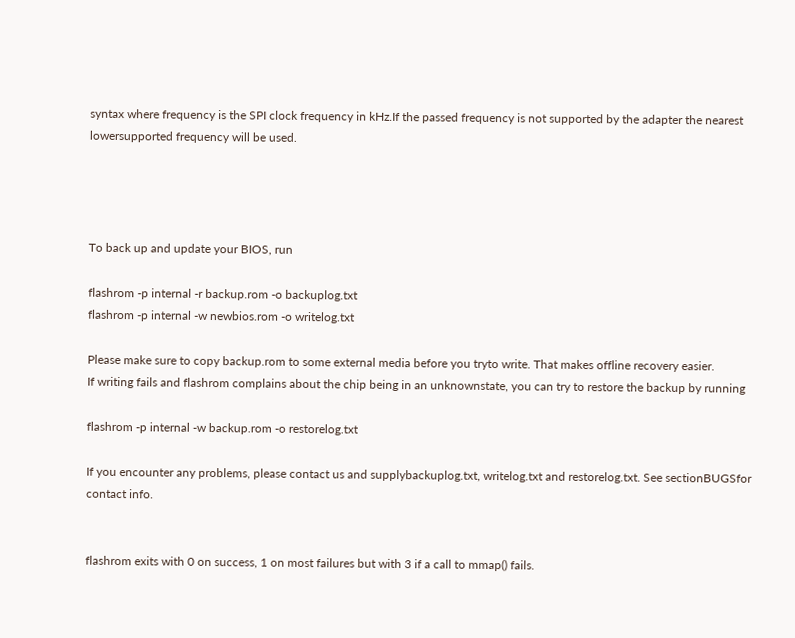syntax where frequency is the SPI clock frequency in kHz.If the passed frequency is not supported by the adapter the nearest lowersupported frequency will be used.




To back up and update your BIOS, run

flashrom -p internal -r backup.rom -o backuplog.txt
flashrom -p internal -w newbios.rom -o writelog.txt

Please make sure to copy backup.rom to some external media before you tryto write. That makes offline recovery easier.
If writing fails and flashrom complains about the chip being in an unknownstate, you can try to restore the backup by running

flashrom -p internal -w backup.rom -o restorelog.txt

If you encounter any problems, please contact us and supplybackuplog.txt, writelog.txt and restorelog.txt. See sectionBUGSfor contact info.


flashrom exits with 0 on success, 1 on most failures but with 3 if a call to mmap() fails.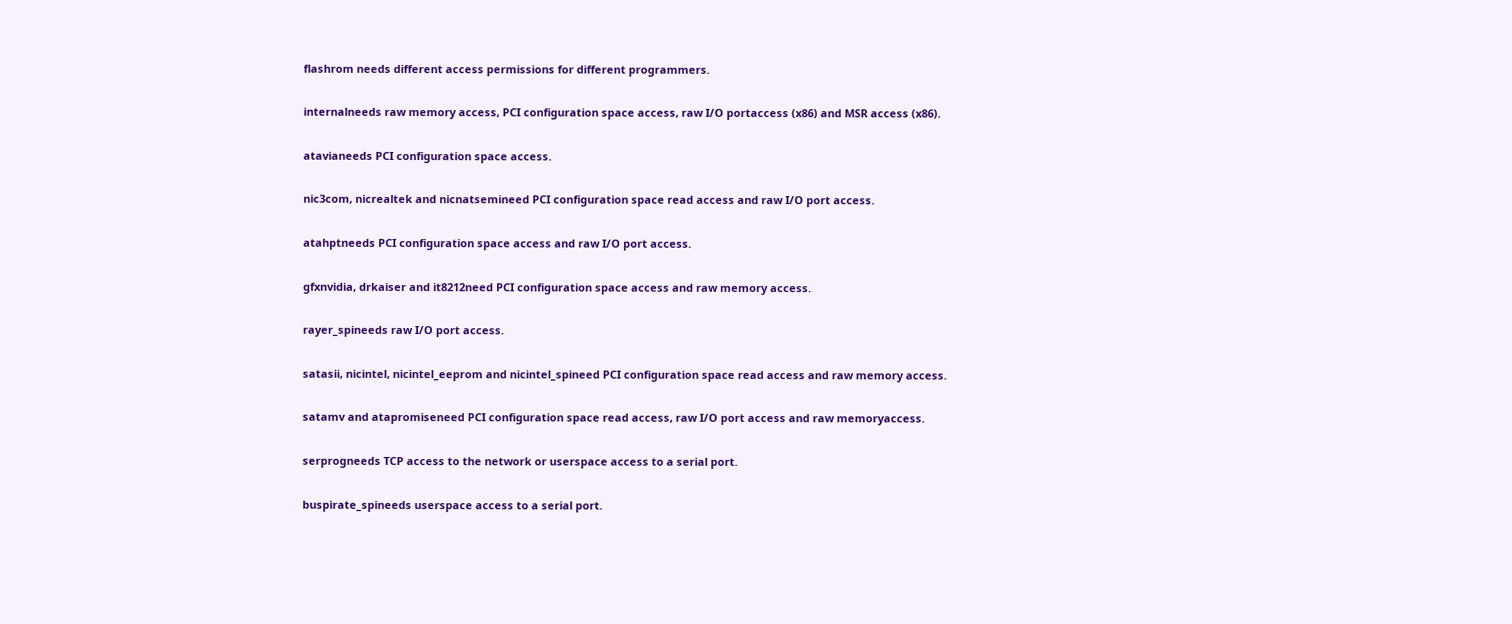flashrom needs different access permissions for different programmers.

internalneeds raw memory access, PCI configuration space access, raw I/O portaccess (x86) and MSR access (x86).

atavianeeds PCI configuration space access.

nic3com, nicrealtek and nicnatsemineed PCI configuration space read access and raw I/O port access.

atahptneeds PCI configuration space access and raw I/O port access.

gfxnvidia, drkaiser and it8212need PCI configuration space access and raw memory access.

rayer_spineeds raw I/O port access.

satasii, nicintel, nicintel_eeprom and nicintel_spineed PCI configuration space read access and raw memory access.

satamv and atapromiseneed PCI configuration space read access, raw I/O port access and raw memoryaccess.

serprogneeds TCP access to the network or userspace access to a serial port.

buspirate_spineeds userspace access to a serial port.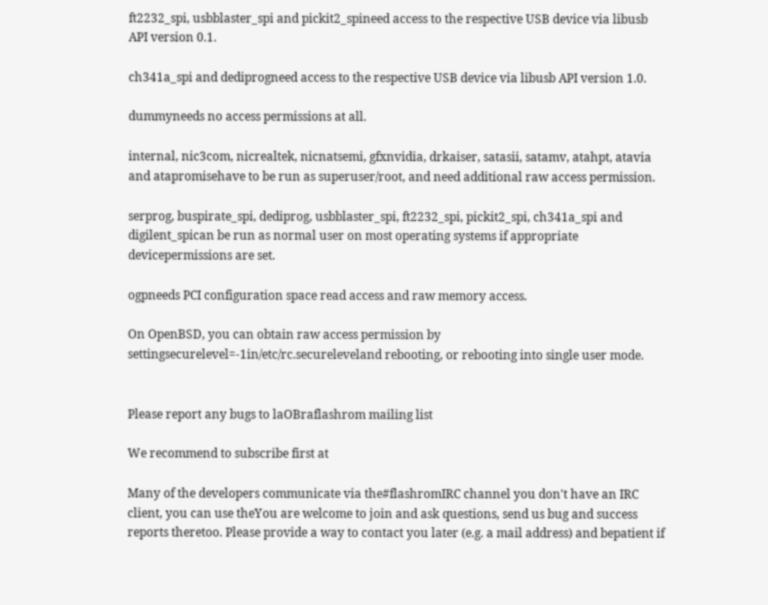ft2232_spi, usbblaster_spi and pickit2_spineed access to the respective USB device via libusb API version 0.1.

ch341a_spi and dediprogneed access to the respective USB device via libusb API version 1.0.

dummyneeds no access permissions at all.

internal, nic3com, nicrealtek, nicnatsemi, gfxnvidia, drkaiser, satasii, satamv, atahpt, atavia and atapromisehave to be run as superuser/root, and need additional raw access permission.

serprog, buspirate_spi, dediprog, usbblaster_spi, ft2232_spi, pickit2_spi, ch341a_spi and digilent_spican be run as normal user on most operating systems if appropriate devicepermissions are set.

ogpneeds PCI configuration space read access and raw memory access.

On OpenBSD, you can obtain raw access permission by settingsecurelevel=-1in/etc/rc.secureleveland rebooting, or rebooting into single user mode.


Please report any bugs to laOBraflashrom mailing list

We recommend to subscribe first at

Many of the developers communicate via the#flashromIRC channel you don't have an IRC client, you can use theYou are welcome to join and ask questions, send us bug and success reports theretoo. Please provide a way to contact you later (e.g. a mail address) and bepatient if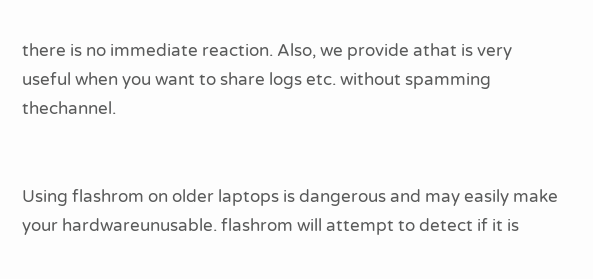there is no immediate reaction. Also, we provide athat is very useful when you want to share logs etc. without spamming thechannel.


Using flashrom on older laptops is dangerous and may easily make your hardwareunusable. flashrom will attempt to detect if it is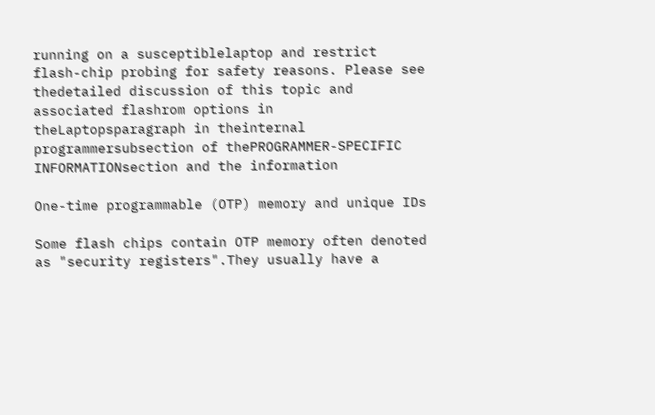running on a susceptiblelaptop and restrict flash-chip probing for safety reasons. Please see thedetailed discussion of this topic and associated flashrom options in theLaptopsparagraph in theinternal programmersubsection of thePROGRAMMER-SPECIFIC INFORMATIONsection and the information

One-time programmable (OTP) memory and unique IDs

Some flash chips contain OTP memory often denoted as "security registers".They usually have a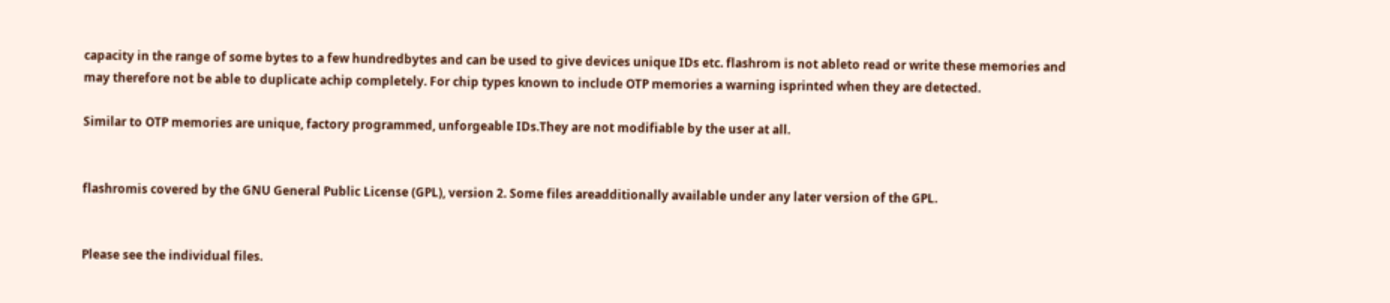capacity in the range of some bytes to a few hundredbytes and can be used to give devices unique IDs etc. flashrom is not ableto read or write these memories and may therefore not be able to duplicate achip completely. For chip types known to include OTP memories a warning isprinted when they are detected.

Similar to OTP memories are unique, factory programmed, unforgeable IDs.They are not modifiable by the user at all.


flashromis covered by the GNU General Public License (GPL), version 2. Some files areadditionally available under any later version of the GPL.


Please see the individual files.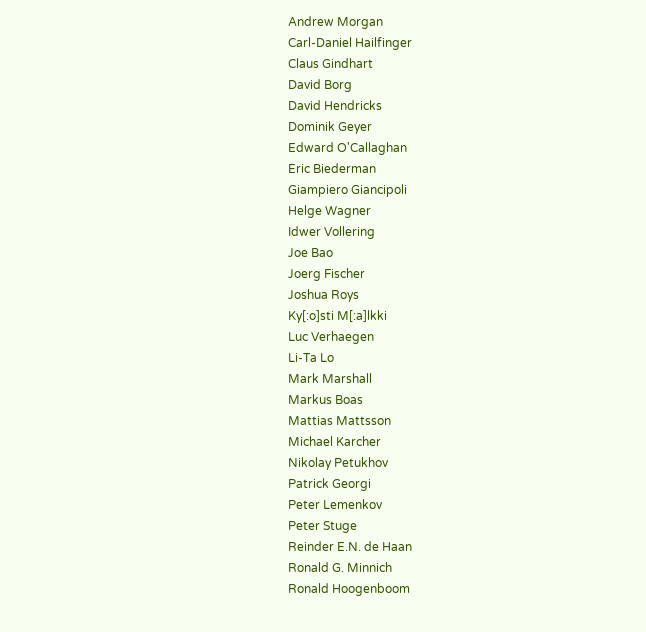Andrew Morgan
Carl-Daniel Hailfinger
Claus Gindhart
David Borg
David Hendricks
Dominik Geyer
Edward O'Callaghan
Eric Biederman
Giampiero Giancipoli
Helge Wagner
Idwer Vollering
Joe Bao
Joerg Fischer
Joshua Roys
Ky[:o]sti M[:a]lkki
Luc Verhaegen
Li-Ta Lo
Mark Marshall
Markus Boas
Mattias Mattsson
Michael Karcher
Nikolay Petukhov
Patrick Georgi
Peter Lemenkov
Peter Stuge
Reinder E.N. de Haan
Ronald G. Minnich
Ronald Hoogenboom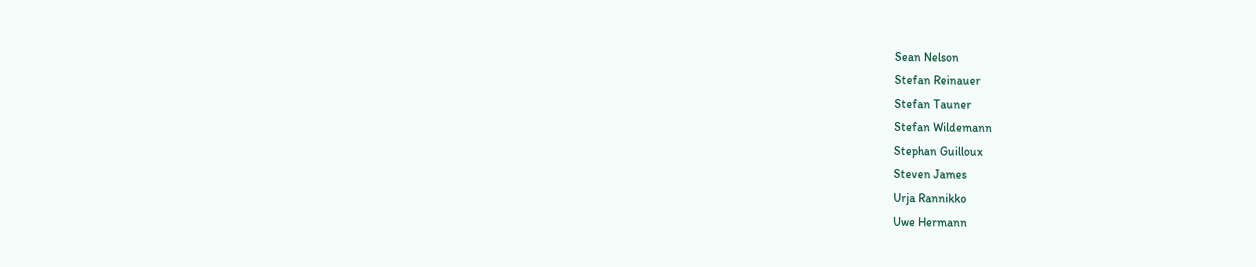Sean Nelson
Stefan Reinauer
Stefan Tauner
Stefan Wildemann
Stephan Guilloux
Steven James
Urja Rannikko
Uwe Hermann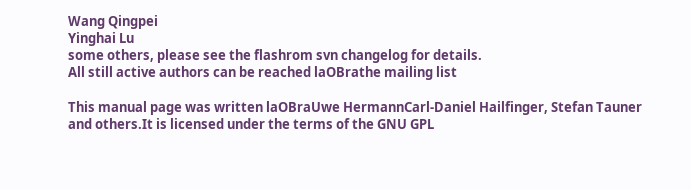Wang Qingpei
Yinghai Lu
some others, please see the flashrom svn changelog for details.
All still active authors can be reached laOBrathe mailing list

This manual page was written laOBraUwe HermannCarl-Daniel Hailfinger, Stefan Tauner and others.It is licensed under the terms of the GNU GPL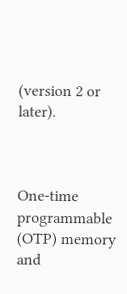(version 2 or later).



One-time programmable (OTP) memory and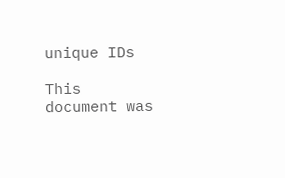unique IDs

This document was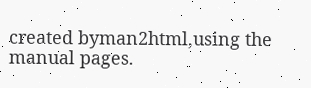created byman2html,using the manual pages.